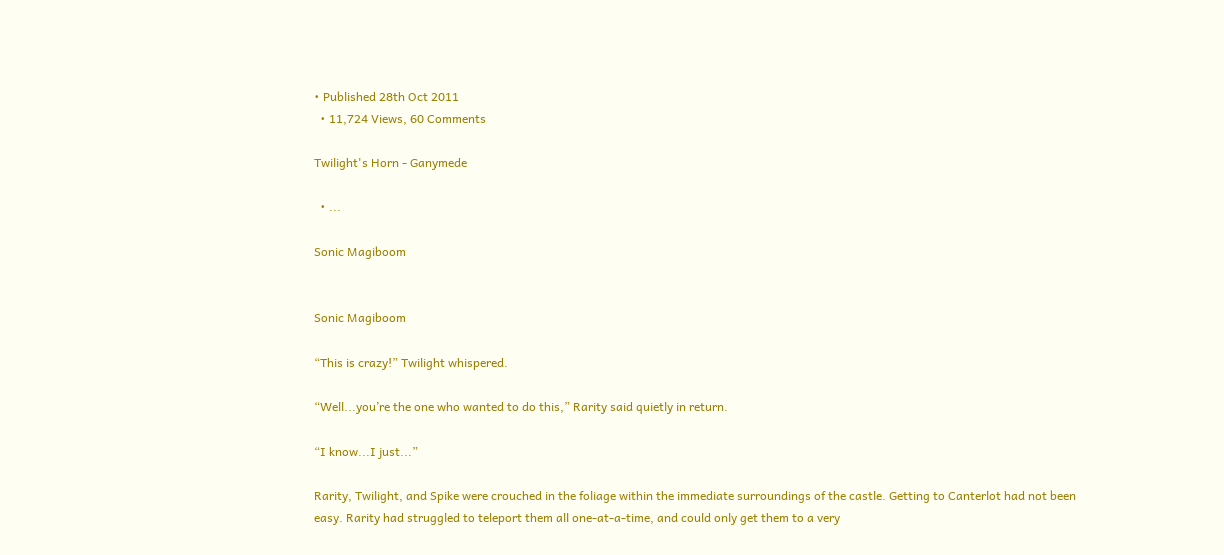• Published 28th Oct 2011
  • 11,724 Views, 60 Comments

Twilight's Horn - Ganymede

  • ...

Sonic Magiboom


Sonic Magiboom

“This is crazy!” Twilight whispered.

“Well...you’re the one who wanted to do this,” Rarity said quietly in return.

“I know...I just...”

Rarity, Twilight, and Spike were crouched in the foliage within the immediate surroundings of the castle. Getting to Canterlot had not been easy. Rarity had struggled to teleport them all one-at-a-time, and could only get them to a very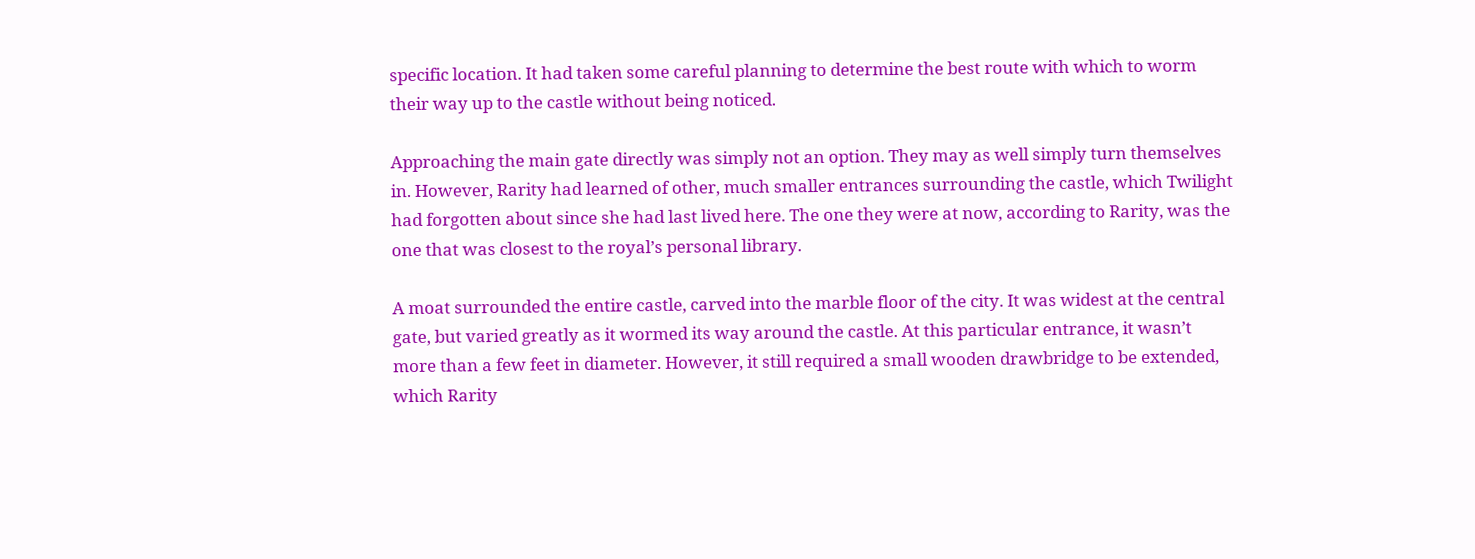specific location. It had taken some careful planning to determine the best route with which to worm their way up to the castle without being noticed.

Approaching the main gate directly was simply not an option. They may as well simply turn themselves in. However, Rarity had learned of other, much smaller entrances surrounding the castle, which Twilight had forgotten about since she had last lived here. The one they were at now, according to Rarity, was the one that was closest to the royal’s personal library.

A moat surrounded the entire castle, carved into the marble floor of the city. It was widest at the central gate, but varied greatly as it wormed its way around the castle. At this particular entrance, it wasn’t more than a few feet in diameter. However, it still required a small wooden drawbridge to be extended, which Rarity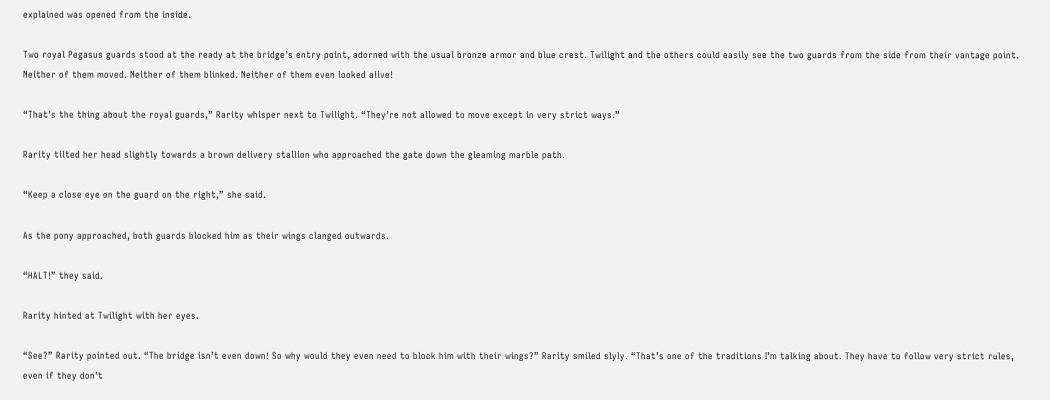explained was opened from the inside.

Two royal Pegasus guards stood at the ready at the bridge’s entry point, adorned with the usual bronze armor and blue crest. Twilight and the others could easily see the two guards from the side from their vantage point. Neither of them moved. Neither of them blinked. Neither of them even looked alive!

“That’s the thing about the royal guards,” Rarity whisper next to Twilight. “They’re not allowed to move except in very strict ways.”

Rarity tilted her head slightly towards a brown delivery stallion who approached the gate down the gleaming marble path.

“Keep a close eye on the guard on the right,” she said.

As the pony approached, both guards blocked him as their wings clanged outwards.

“HALT!” they said.

Rarity hinted at Twilight with her eyes.

“See?” Rarity pointed out. “The bridge isn’t even down! So why would they even need to block him with their wings?” Rarity smiled slyly. “That’s one of the traditions I’m talking about. They have to follow very strict rules, even if they don’t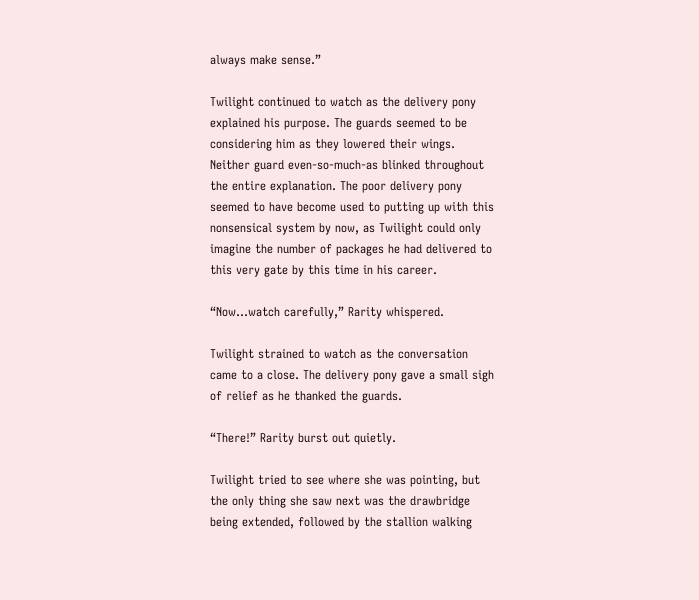always make sense.”

Twilight continued to watch as the delivery pony explained his purpose. The guards seemed to be considering him as they lowered their wings. Neither guard even-so-much-as blinked throughout the entire explanation. The poor delivery pony seemed to have become used to putting up with this nonsensical system by now, as Twilight could only imagine the number of packages he had delivered to this very gate by this time in his career.

“Now...watch carefully,” Rarity whispered.

Twilight strained to watch as the conversation came to a close. The delivery pony gave a small sigh of relief as he thanked the guards.

“There!” Rarity burst out quietly.

Twilight tried to see where she was pointing, but the only thing she saw next was the drawbridge being extended, followed by the stallion walking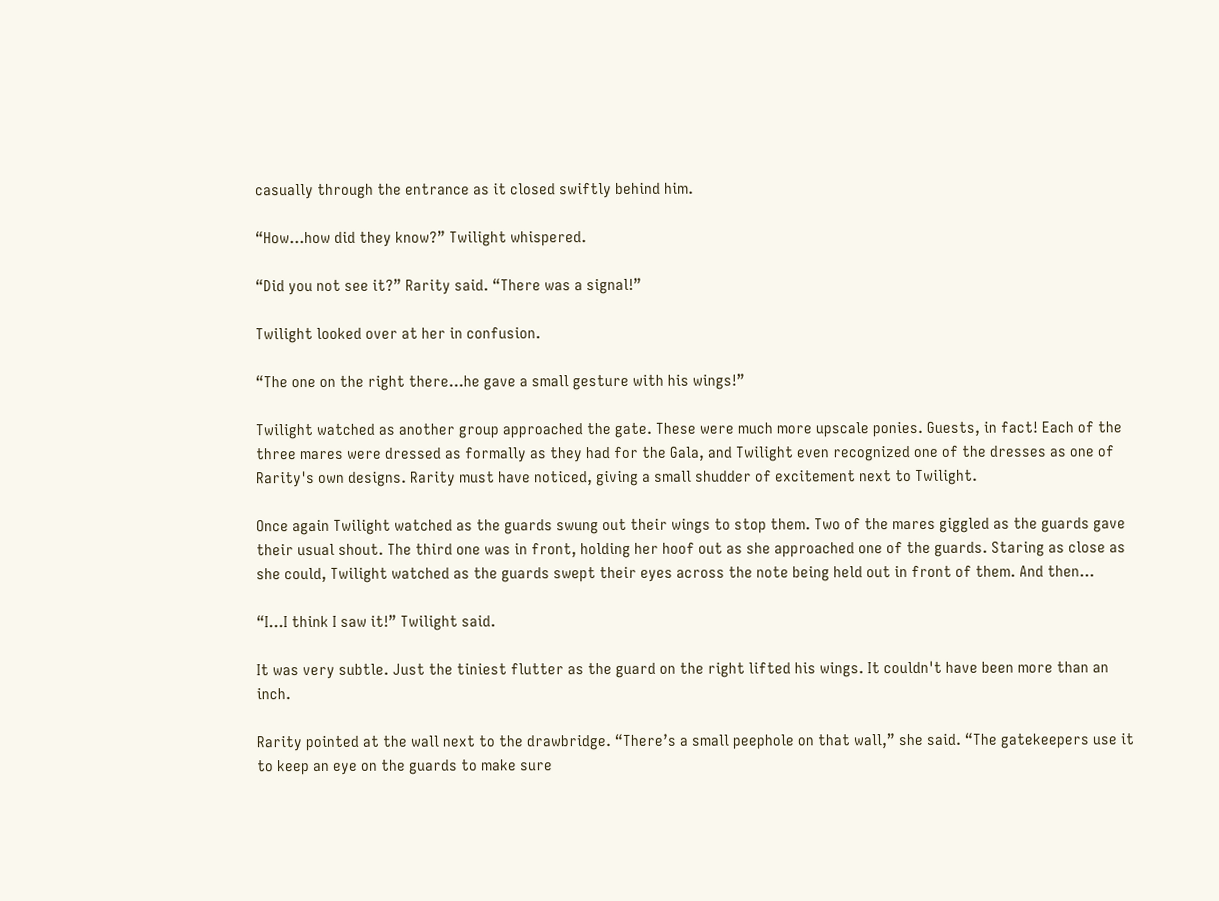casually through the entrance as it closed swiftly behind him.

“How...how did they know?” Twilight whispered.

“Did you not see it?” Rarity said. “There was a signal!”

Twilight looked over at her in confusion.

“The one on the right there...he gave a small gesture with his wings!”

Twilight watched as another group approached the gate. These were much more upscale ponies. Guests, in fact! Each of the three mares were dressed as formally as they had for the Gala, and Twilight even recognized one of the dresses as one of Rarity's own designs. Rarity must have noticed, giving a small shudder of excitement next to Twilight.

Once again Twilight watched as the guards swung out their wings to stop them. Two of the mares giggled as the guards gave their usual shout. The third one was in front, holding her hoof out as she approached one of the guards. Staring as close as she could, Twilight watched as the guards swept their eyes across the note being held out in front of them. And then...

“I...I think I saw it!” Twilight said.

It was very subtle. Just the tiniest flutter as the guard on the right lifted his wings. It couldn't have been more than an inch.

Rarity pointed at the wall next to the drawbridge. “There’s a small peephole on that wall,” she said. “The gatekeepers use it to keep an eye on the guards to make sure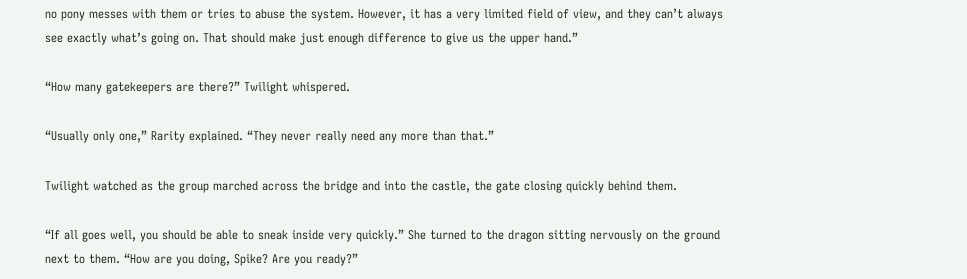no pony messes with them or tries to abuse the system. However, it has a very limited field of view, and they can’t always see exactly what’s going on. That should make just enough difference to give us the upper hand.”

“How many gatekeepers are there?” Twilight whispered.

“Usually only one,” Rarity explained. “They never really need any more than that.”

Twilight watched as the group marched across the bridge and into the castle, the gate closing quickly behind them.

“If all goes well, you should be able to sneak inside very quickly.” She turned to the dragon sitting nervously on the ground next to them. “How are you doing, Spike? Are you ready?”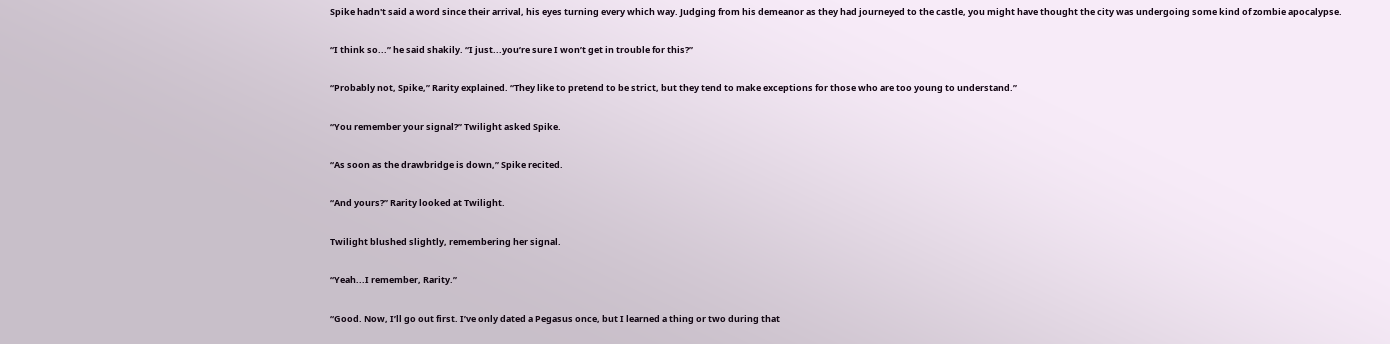Spike hadn't said a word since their arrival, his eyes turning every which way. Judging from his demeanor as they had journeyed to the castle, you might have thought the city was undergoing some kind of zombie apocalypse.

“I think so...” he said shakily. “I just...you’re sure I won’t get in trouble for this?”

“Probably not, Spike,” Rarity explained. “They like to pretend to be strict, but they tend to make exceptions for those who are too young to understand.”

“You remember your signal?” Twilight asked Spike.

“As soon as the drawbridge is down,” Spike recited.

“And yours?” Rarity looked at Twilight.

Twilight blushed slightly, remembering her signal.

“Yeah...I remember, Rarity.”

“Good. Now, I’ll go out first. I’ve only dated a Pegasus once, but I learned a thing or two during that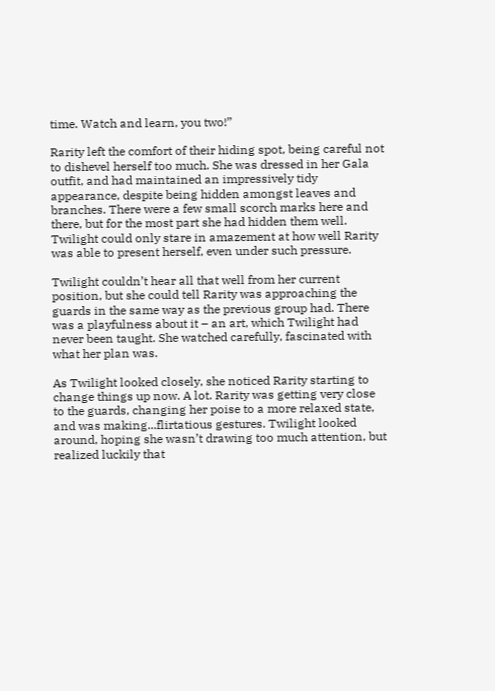time. Watch and learn, you two!”

Rarity left the comfort of their hiding spot, being careful not to dishevel herself too much. She was dressed in her Gala outfit, and had maintained an impressively tidy appearance, despite being hidden amongst leaves and branches. There were a few small scorch marks here and there, but for the most part she had hidden them well. Twilight could only stare in amazement at how well Rarity was able to present herself, even under such pressure.

Twilight couldn’t hear all that well from her current position, but she could tell Rarity was approaching the guards in the same way as the previous group had. There was a playfulness about it – an art, which Twilight had never been taught. She watched carefully, fascinated with what her plan was.

As Twilight looked closely, she noticed Rarity starting to change things up now. A lot. Rarity was getting very close to the guards, changing her poise to a more relaxed state, and was making...flirtatious gestures. Twilight looked around, hoping she wasn’t drawing too much attention, but realized luckily that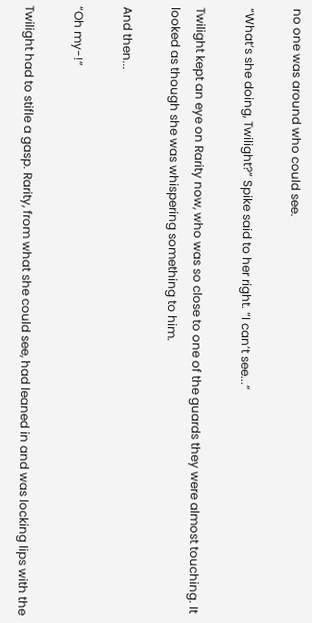no one was around who could see.

“What’s she doing, Twilight?” Spike said to her right. “I can’t see...”

Twilight kept an eye on Rarity now, who was so close to one of the guards they were almost touching. It looked as though she was whispering something to him.

And then...

“Oh my-!”

Twilight had to stifle a gasp. Rarity, from what she could see, had leaned in and was locking lips with the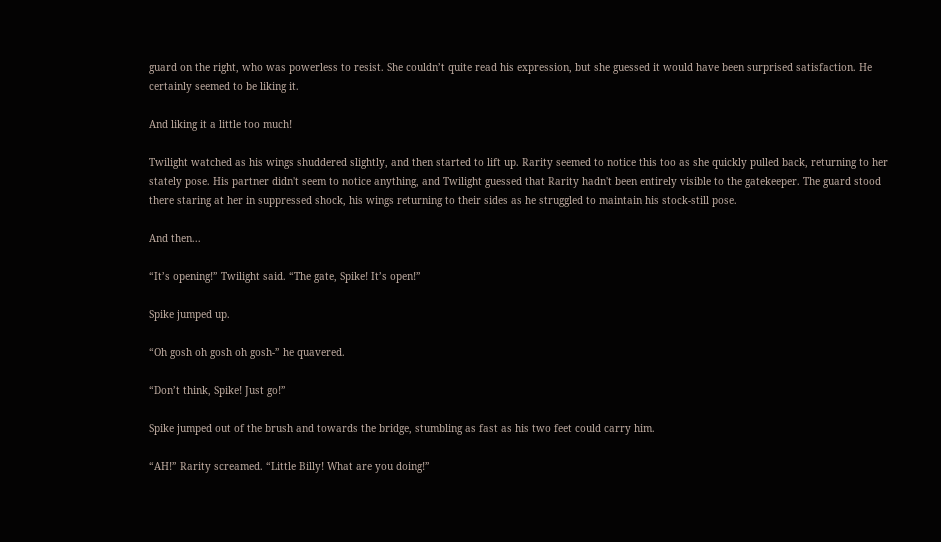guard on the right, who was powerless to resist. She couldn’t quite read his expression, but she guessed it would have been surprised satisfaction. He certainly seemed to be liking it.

And liking it a little too much!

Twilight watched as his wings shuddered slightly, and then started to lift up. Rarity seemed to notice this too as she quickly pulled back, returning to her stately pose. His partner didn't seem to notice anything, and Twilight guessed that Rarity hadn't been entirely visible to the gatekeeper. The guard stood there staring at her in suppressed shock, his wings returning to their sides as he struggled to maintain his stock-still pose.

And then...

“It’s opening!” Twilight said. “The gate, Spike! It’s open!”

Spike jumped up.

“Oh gosh oh gosh oh gosh-” he quavered.

“Don’t think, Spike! Just go!”

Spike jumped out of the brush and towards the bridge, stumbling as fast as his two feet could carry him.

“AH!” Rarity screamed. “Little Billy! What are you doing!”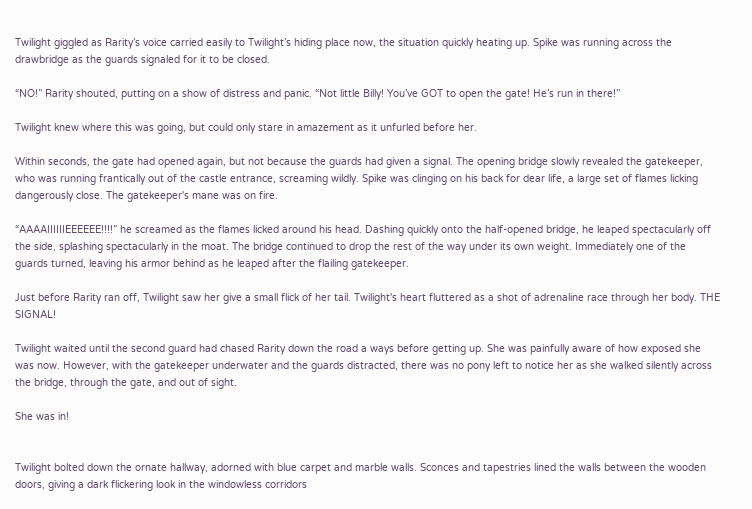Twilight giggled as Rarity’s voice carried easily to Twilight’s hiding place now, the situation quickly heating up. Spike was running across the drawbridge as the guards signaled for it to be closed.

“NO!” Rarity shouted, putting on a show of distress and panic. “Not little Billy! You’ve GOT to open the gate! He’s run in there!”

Twilight knew where this was going, but could only stare in amazement as it unfurled before her.

Within seconds, the gate had opened again, but not because the guards had given a signal. The opening bridge slowly revealed the gatekeeper, who was running frantically out of the castle entrance, screaming wildly. Spike was clinging on his back for dear life, a large set of flames licking dangerously close. The gatekeeper's mane was on fire.

“AAAAIIIIIIEEEEEE!!!!” he screamed as the flames licked around his head. Dashing quickly onto the half-opened bridge, he leaped spectacularly off the side, splashing spectacularly in the moat. The bridge continued to drop the rest of the way under its own weight. Immediately one of the guards turned, leaving his armor behind as he leaped after the flailing gatekeeper.

Just before Rarity ran off, Twilight saw her give a small flick of her tail. Twilight's heart fluttered as a shot of adrenaline race through her body. THE SIGNAL!

Twilight waited until the second guard had chased Rarity down the road a ways before getting up. She was painfully aware of how exposed she was now. However, with the gatekeeper underwater and the guards distracted, there was no pony left to notice her as she walked silently across the bridge, through the gate, and out of sight.

She was in!


Twilight bolted down the ornate hallway, adorned with blue carpet and marble walls. Sconces and tapestries lined the walls between the wooden doors, giving a dark flickering look in the windowless corridors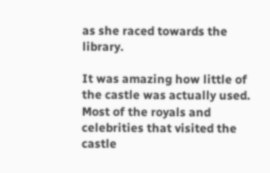as she raced towards the library.

It was amazing how little of the castle was actually used. Most of the royals and celebrities that visited the castle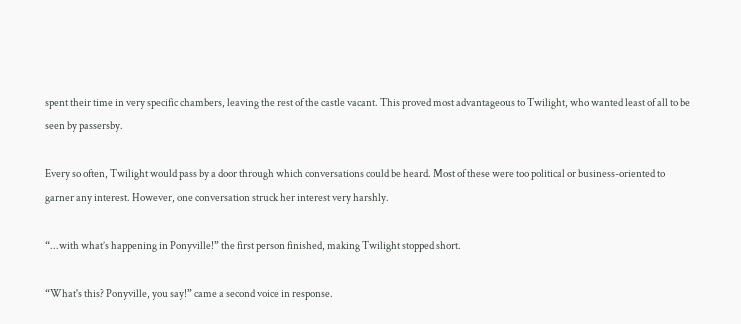spent their time in very specific chambers, leaving the rest of the castle vacant. This proved most advantageous to Twilight, who wanted least of all to be seen by passersby.

Every so often, Twilight would pass by a door through which conversations could be heard. Most of these were too political or business-oriented to garner any interest. However, one conversation struck her interest very harshly.

“...with what’s happening in Ponyville!” the first person finished, making Twilight stopped short.

“What's this? Ponyville, you say!” came a second voice in response.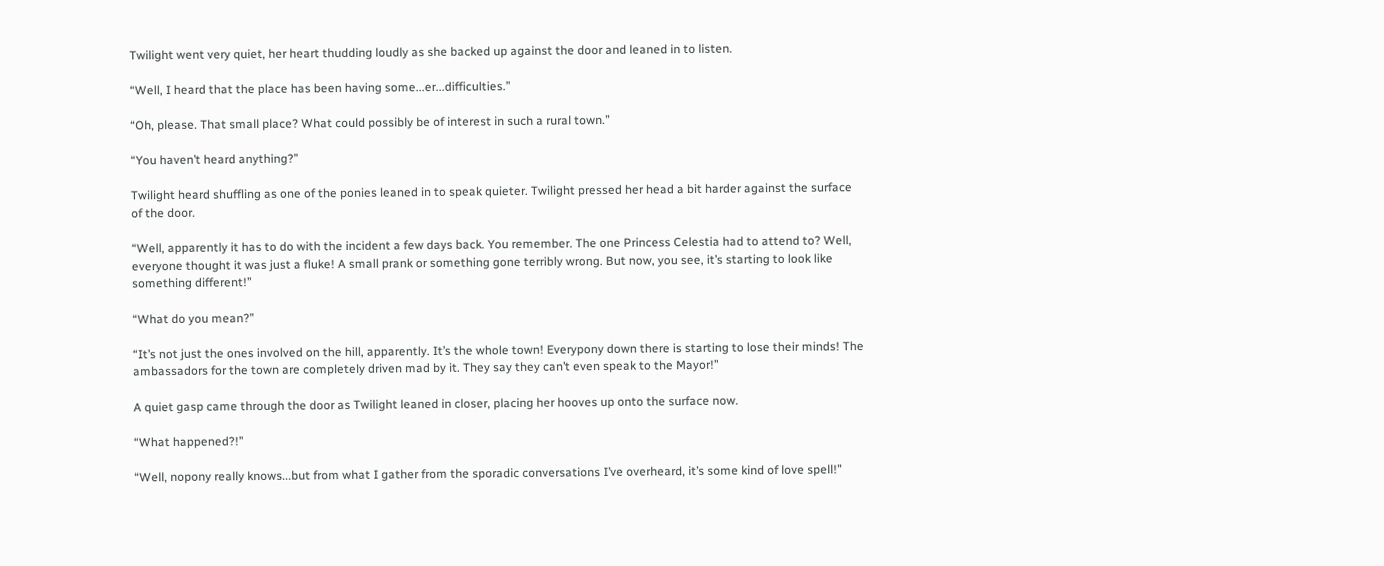Twilight went very quiet, her heart thudding loudly as she backed up against the door and leaned in to listen.

“Well, I heard that the place has been having some...er...difficulties.”

“Oh, please. That small place? What could possibly be of interest in such a rural town.”

“You haven’t heard anything?”

Twilight heard shuffling as one of the ponies leaned in to speak quieter. Twilight pressed her head a bit harder against the surface of the door.

“Well, apparently it has to do with the incident a few days back. You remember. The one Princess Celestia had to attend to? Well, everyone thought it was just a fluke! A small prank or something gone terribly wrong. But now, you see, it’s starting to look like something different!”

“What do you mean?”

“It’s not just the ones involved on the hill, apparently. It’s the whole town! Everypony down there is starting to lose their minds! The ambassadors for the town are completely driven mad by it. They say they can’t even speak to the Mayor!”

A quiet gasp came through the door as Twilight leaned in closer, placing her hooves up onto the surface now.

“What happened?!”

“Well, nopony really knows...but from what I gather from the sporadic conversations I’ve overheard, it’s some kind of love spell!”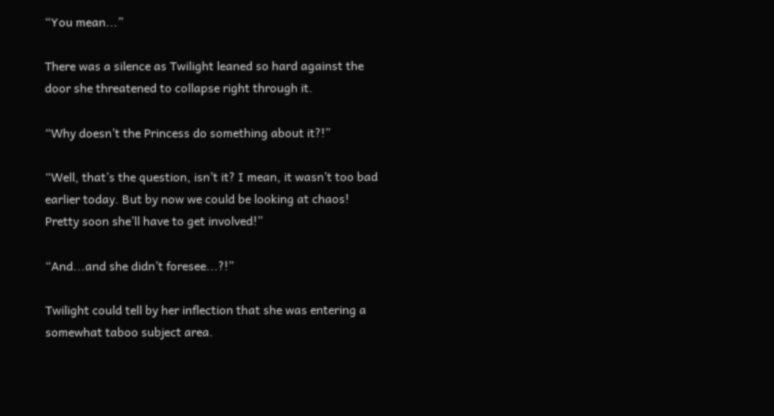“You mean...”

There was a silence as Twilight leaned so hard against the door she threatened to collapse right through it.

“Why doesn’t the Princess do something about it?!”

“Well, that’s the question, isn’t it? I mean, it wasn’t too bad earlier today. But by now we could be looking at chaos! Pretty soon she’ll have to get involved!”

“And...and she didn’t foresee...?!”

Twilight could tell by her inflection that she was entering a somewhat taboo subject area.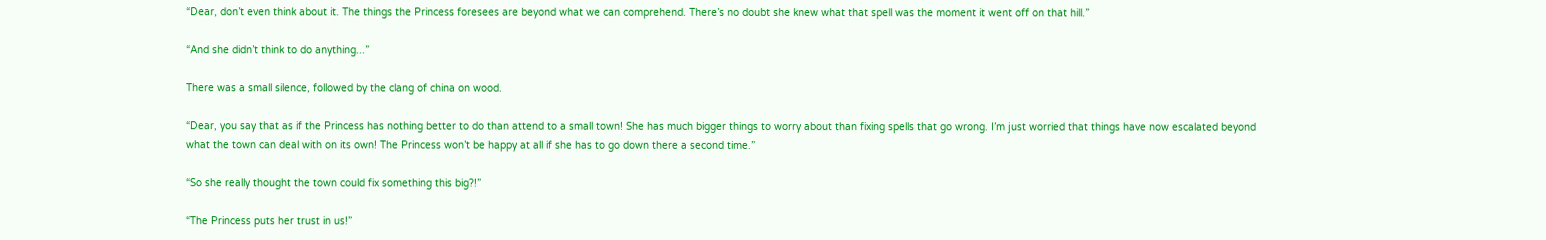“Dear, don’t even think about it. The things the Princess foresees are beyond what we can comprehend. There’s no doubt she knew what that spell was the moment it went off on that hill.”

“And she didn’t think to do anything...”

There was a small silence, followed by the clang of china on wood.

“Dear, you say that as if the Princess has nothing better to do than attend to a small town! She has much bigger things to worry about than fixing spells that go wrong. I’m just worried that things have now escalated beyond what the town can deal with on its own! The Princess won’t be happy at all if she has to go down there a second time.”

“So she really thought the town could fix something this big?!”

“The Princess puts her trust in us!”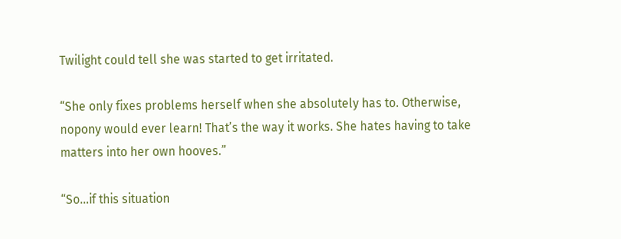Twilight could tell she was started to get irritated.

“She only fixes problems herself when she absolutely has to. Otherwise, nopony would ever learn! That’s the way it works. She hates having to take matters into her own hooves.”

“So...if this situation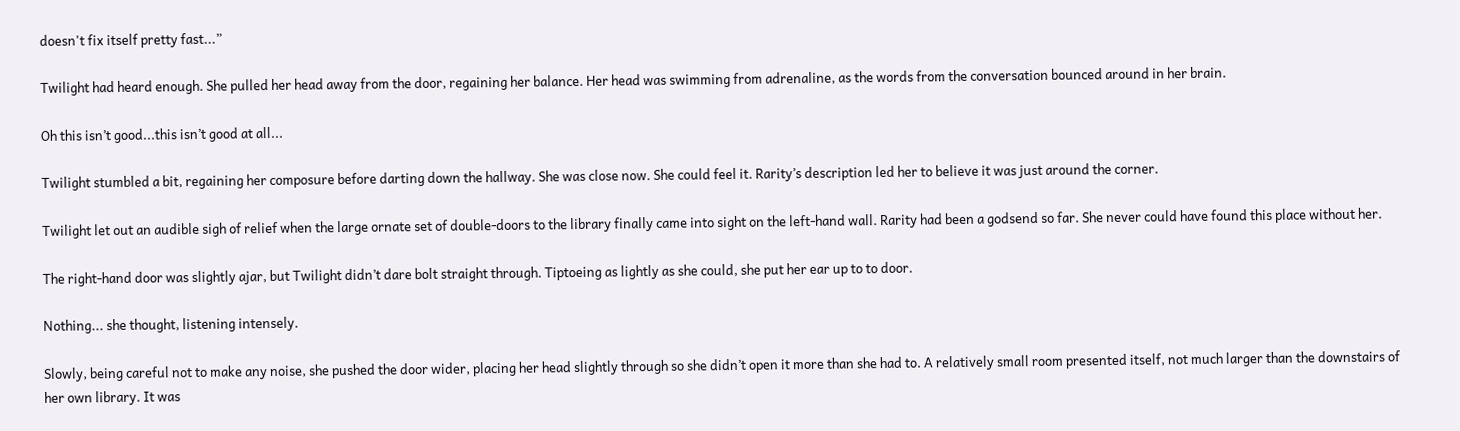doesn't fix itself pretty fast...”

Twilight had heard enough. She pulled her head away from the door, regaining her balance. Her head was swimming from adrenaline, as the words from the conversation bounced around in her brain.

Oh this isn’t good...this isn’t good at all...

Twilight stumbled a bit, regaining her composure before darting down the hallway. She was close now. She could feel it. Rarity’s description led her to believe it was just around the corner.

Twilight let out an audible sigh of relief when the large ornate set of double-doors to the library finally came into sight on the left-hand wall. Rarity had been a godsend so far. She never could have found this place without her.

The right-hand door was slightly ajar, but Twilight didn’t dare bolt straight through. Tiptoeing as lightly as she could, she put her ear up to to door.

Nothing... she thought, listening intensely.

Slowly, being careful not to make any noise, she pushed the door wider, placing her head slightly through so she didn’t open it more than she had to. A relatively small room presented itself, not much larger than the downstairs of her own library. It was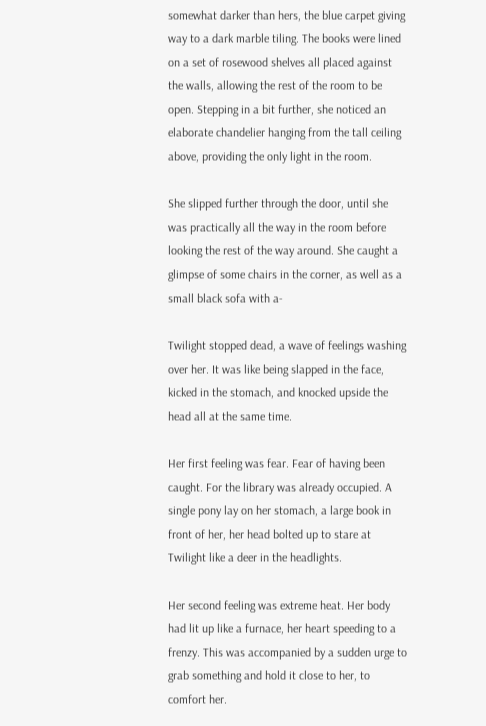somewhat darker than hers, the blue carpet giving way to a dark marble tiling. The books were lined on a set of rosewood shelves all placed against the walls, allowing the rest of the room to be open. Stepping in a bit further, she noticed an elaborate chandelier hanging from the tall ceiling above, providing the only light in the room.

She slipped further through the door, until she was practically all the way in the room before looking the rest of the way around. She caught a glimpse of some chairs in the corner, as well as a small black sofa with a-

Twilight stopped dead, a wave of feelings washing over her. It was like being slapped in the face, kicked in the stomach, and knocked upside the head all at the same time.

Her first feeling was fear. Fear of having been caught. For the library was already occupied. A single pony lay on her stomach, a large book in front of her, her head bolted up to stare at Twilight like a deer in the headlights.

Her second feeling was extreme heat. Her body had lit up like a furnace, her heart speeding to a frenzy. This was accompanied by a sudden urge to grab something and hold it close to her, to comfort her.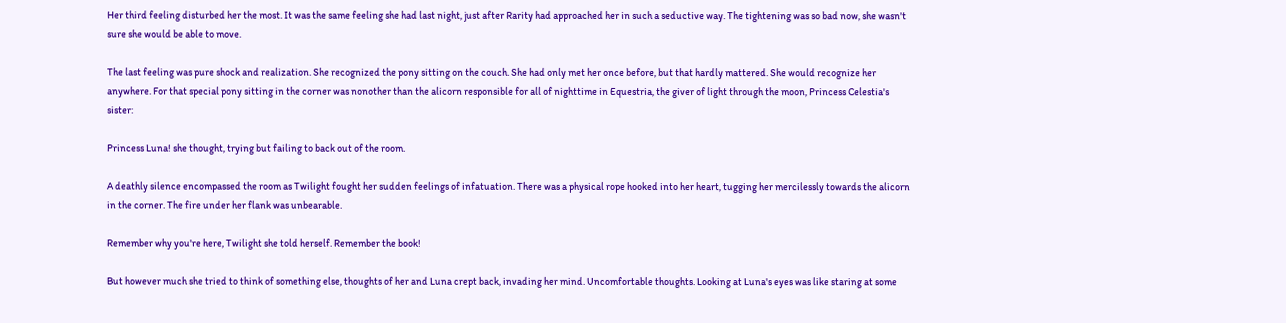Her third feeling disturbed her the most. It was the same feeling she had last night, just after Rarity had approached her in such a seductive way. The tightening was so bad now, she wasn't sure she would be able to move.

The last feeling was pure shock and realization. She recognized the pony sitting on the couch. She had only met her once before, but that hardly mattered. She would recognize her anywhere. For that special pony sitting in the corner was nonother than the alicorn responsible for all of nighttime in Equestria, the giver of light through the moon, Princess Celestia's sister:

Princess Luna! she thought, trying but failing to back out of the room.

A deathly silence encompassed the room as Twilight fought her sudden feelings of infatuation. There was a physical rope hooked into her heart, tugging her mercilessly towards the alicorn in the corner. The fire under her flank was unbearable.

Remember why you're here, Twilight she told herself. Remember the book!

But however much she tried to think of something else, thoughts of her and Luna crept back, invading her mind. Uncomfortable thoughts. Looking at Luna's eyes was like staring at some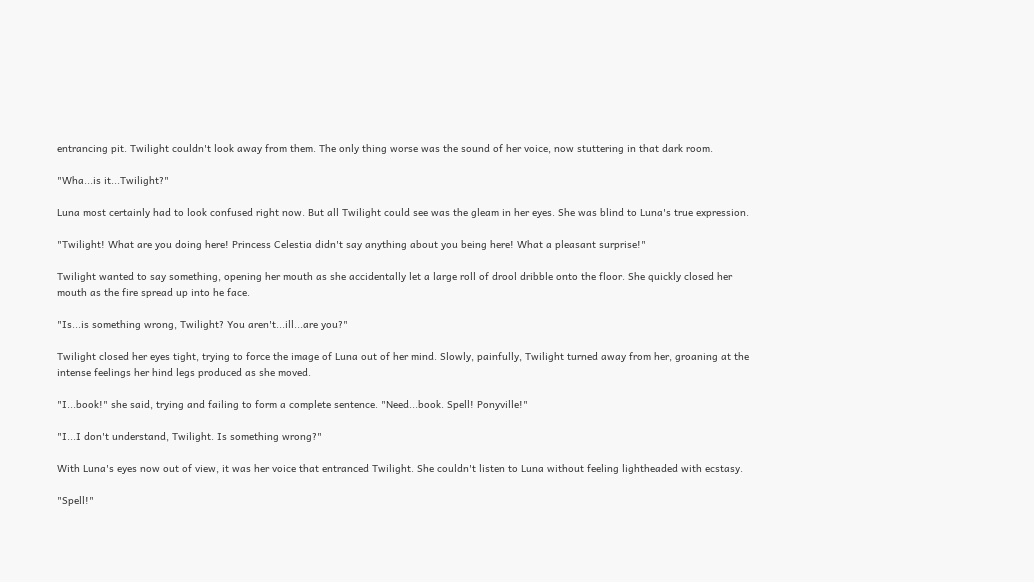entrancing pit. Twilight couldn't look away from them. The only thing worse was the sound of her voice, now stuttering in that dark room.

"Wha...is it...Twilight?"

Luna most certainly had to look confused right now. But all Twilight could see was the gleam in her eyes. She was blind to Luna's true expression.

"Twilight! What are you doing here! Princess Celestia didn't say anything about you being here! What a pleasant surprise!"

Twilight wanted to say something, opening her mouth as she accidentally let a large roll of drool dribble onto the floor. She quickly closed her mouth as the fire spread up into he face.

"Is...is something wrong, Twilight? You aren't...ill...are you?"

Twilight closed her eyes tight, trying to force the image of Luna out of her mind. Slowly, painfully, Twilight turned away from her, groaning at the intense feelings her hind legs produced as she moved.

"I...book!" she said, trying and failing to form a complete sentence. "Need...book. Spell! Ponyville!"

"I...I don't understand, Twilight. Is something wrong?"

With Luna's eyes now out of view, it was her voice that entranced Twilight. She couldn't listen to Luna without feeling lightheaded with ecstasy.

"Spell!"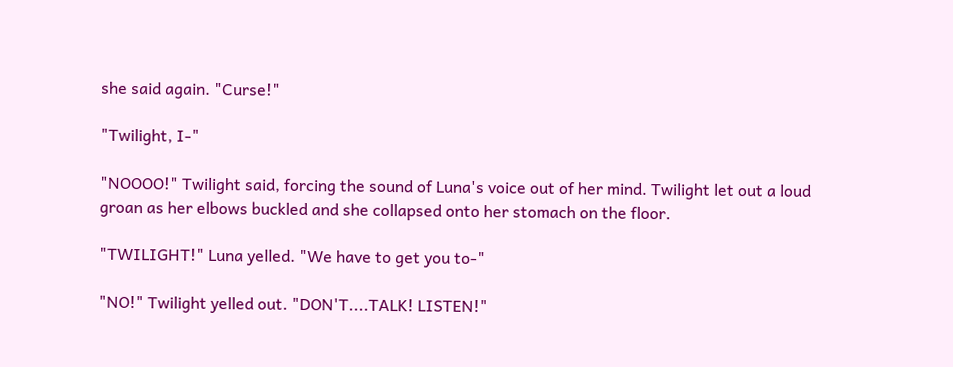she said again. "Curse!"

"Twilight, I-"

"NOOOO!" Twilight said, forcing the sound of Luna's voice out of her mind. Twilight let out a loud groan as her elbows buckled and she collapsed onto her stomach on the floor.

"TWILIGHT!" Luna yelled. "We have to get you to-"

"NO!" Twilight yelled out. "DON'T....TALK! LISTEN!"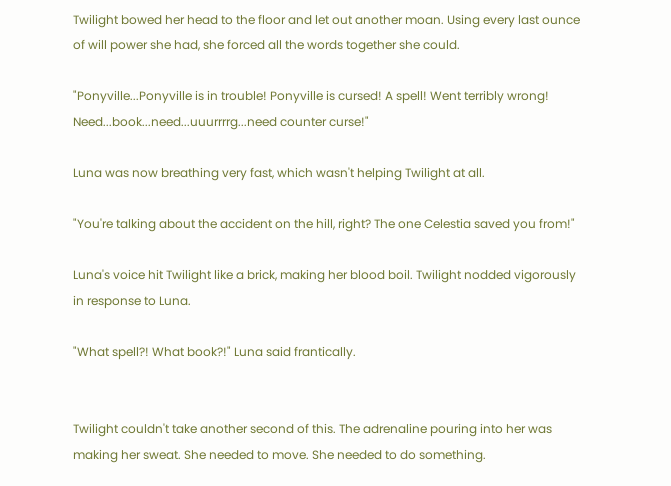Twilight bowed her head to the floor and let out another moan. Using every last ounce of will power she had, she forced all the words together she could.

"Ponyville...Ponyville is in trouble! Ponyville is cursed! A spell! Went terribly wrong! Need...book...need...uuurrrrg...need counter curse!"

Luna was now breathing very fast, which wasn't helping Twilight at all.

"You're talking about the accident on the hill, right? The one Celestia saved you from!"

Luna's voice hit Twilight like a brick, making her blood boil. Twilight nodded vigorously in response to Luna.

"What spell?! What book?!" Luna said frantically.


Twilight couldn't take another second of this. The adrenaline pouring into her was making her sweat. She needed to move. She needed to do something.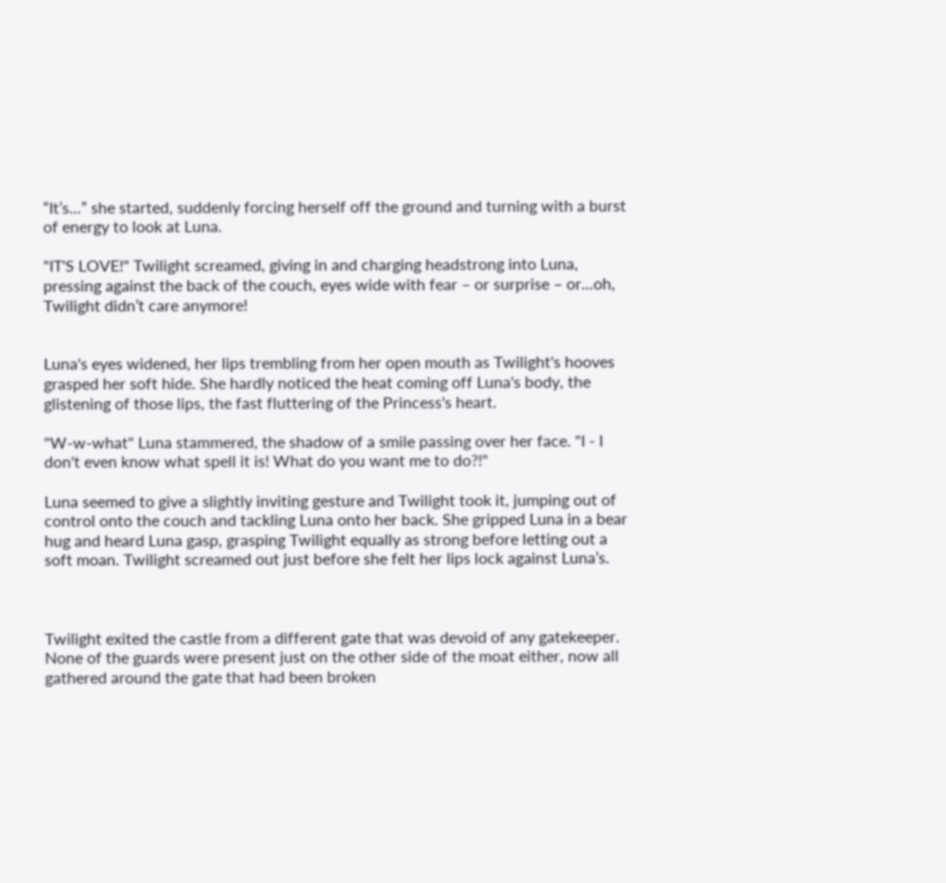“It’s...” she started, suddenly forcing herself off the ground and turning with a burst of energy to look at Luna.

"IT'S LOVE!" Twilight screamed, giving in and charging headstrong into Luna, pressing against the back of the couch, eyes wide with fear – or surprise – or...oh, Twilight didn’t care anymore!


Luna's eyes widened, her lips trembling from her open mouth as Twilight's hooves grasped her soft hide. She hardly noticed the heat coming off Luna's body, the glistening of those lips, the fast fluttering of the Princess's heart.

"W-w-what" Luna stammered, the shadow of a smile passing over her face. "I - I don't even know what spell it is! What do you want me to do?!"

Luna seemed to give a slightly inviting gesture and Twilight took it, jumping out of control onto the couch and tackling Luna onto her back. She gripped Luna in a bear hug and heard Luna gasp, grasping Twilight equally as strong before letting out a soft moan. Twilight screamed out just before she felt her lips lock against Luna’s.



Twilight exited the castle from a different gate that was devoid of any gatekeeper. None of the guards were present just on the other side of the moat either, now all gathered around the gate that had been broken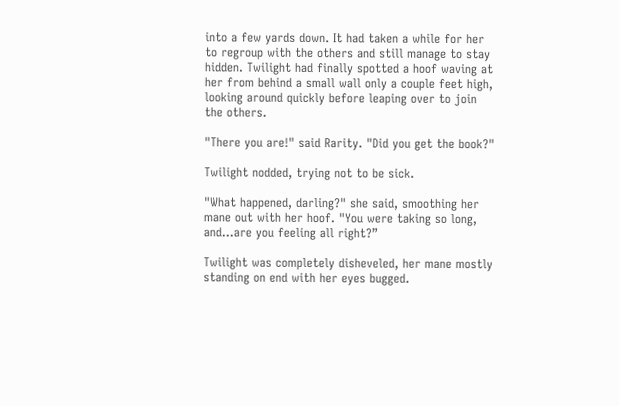into a few yards down. It had taken a while for her to regroup with the others and still manage to stay hidden. Twilight had finally spotted a hoof waving at her from behind a small wall only a couple feet high, looking around quickly before leaping over to join the others.

"There you are!" said Rarity. "Did you get the book?"

Twilight nodded, trying not to be sick.

"What happened, darling?" she said, smoothing her mane out with her hoof. "You were taking so long, and...are you feeling all right?”

Twilight was completely disheveled, her mane mostly standing on end with her eyes bugged.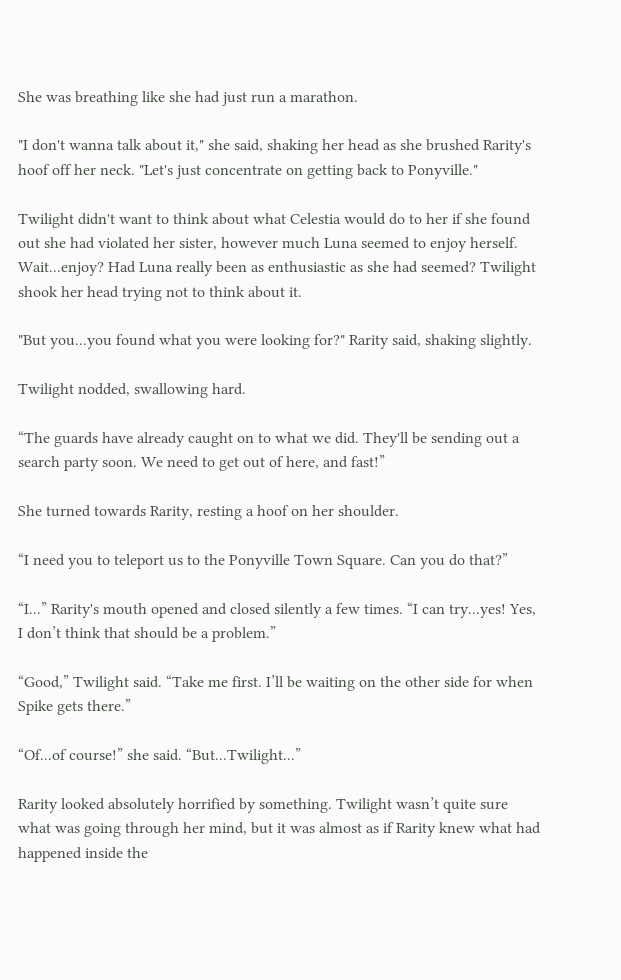She was breathing like she had just run a marathon.

"I don't wanna talk about it," she said, shaking her head as she brushed Rarity's hoof off her neck. "Let's just concentrate on getting back to Ponyville."

Twilight didn't want to think about what Celestia would do to her if she found out she had violated her sister, however much Luna seemed to enjoy herself. Wait...enjoy? Had Luna really been as enthusiastic as she had seemed? Twilight shook her head trying not to think about it.

"But you...you found what you were looking for?" Rarity said, shaking slightly.

Twilight nodded, swallowing hard.

“The guards have already caught on to what we did. They'll be sending out a search party soon. We need to get out of here, and fast!”

She turned towards Rarity, resting a hoof on her shoulder.

“I need you to teleport us to the Ponyville Town Square. Can you do that?”

“I...” Rarity's mouth opened and closed silently a few times. “I can try...yes! Yes, I don’t think that should be a problem.”

“Good,” Twilight said. “Take me first. I’ll be waiting on the other side for when Spike gets there.”

“Of...of course!” she said. “But...Twilight...”

Rarity looked absolutely horrified by something. Twilight wasn’t quite sure what was going through her mind, but it was almost as if Rarity knew what had happened inside the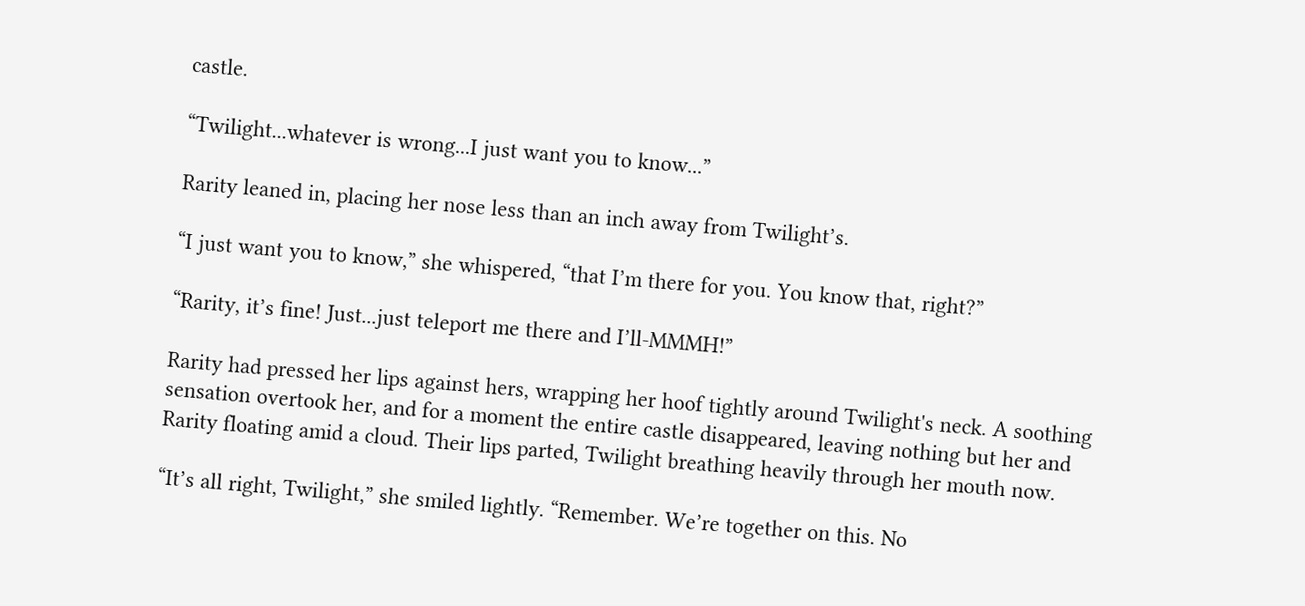castle.

“Twilight...whatever is wrong...I just want you to know...”

Rarity leaned in, placing her nose less than an inch away from Twilight’s.

“I just want you to know,” she whispered, “that I’m there for you. You know that, right?”

“Rarity, it’s fine! Just...just teleport me there and I’ll-MMMH!”

Rarity had pressed her lips against hers, wrapping her hoof tightly around Twilight's neck. A soothing sensation overtook her, and for a moment the entire castle disappeared, leaving nothing but her and Rarity floating amid a cloud. Their lips parted, Twilight breathing heavily through her mouth now.

“It’s all right, Twilight,” she smiled lightly. “Remember. We’re together on this. No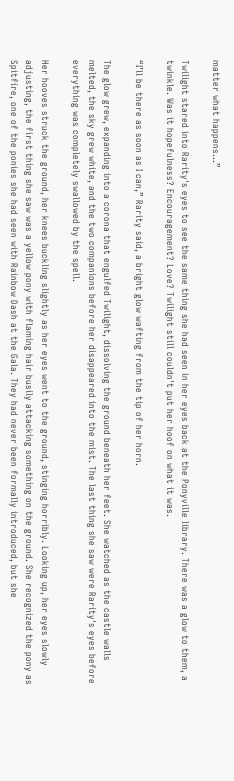matter what happens...”

Twilight stared into Rarity's eyes to see the same thing she had seen in her eyes back at the Ponyville library. There was a glow to them, a twinkle. Was it hopefulness? Encouragement? Love? Twilight still couldn't put her hoof on what it was.

“I’ll be there as soon as I can,” Rarity said, a bright glow wafting from the tip of her horn.

The glow grew, expanding into a corona that engulfed Twilight, dissolving the ground beneath her feet. She watched as the castle walls melted, the sky grew white, and the two companions before her disappeared into the mist. The last thing she saw were Rarity's eyes before everything was completely swallowed by the spell.

Her hooves struck the ground, her knees buckling slightly as her eyes went to the ground, stinging horribly. Looking up, her eyes slowly adjusting, the first thing she saw was a yellow pony with flaming hair busily attacking something on the ground. She recognized the pony as Spitfire, one of the ponies she had seen with Rainbow Dash at the Gala. They had never been formally introduced, but she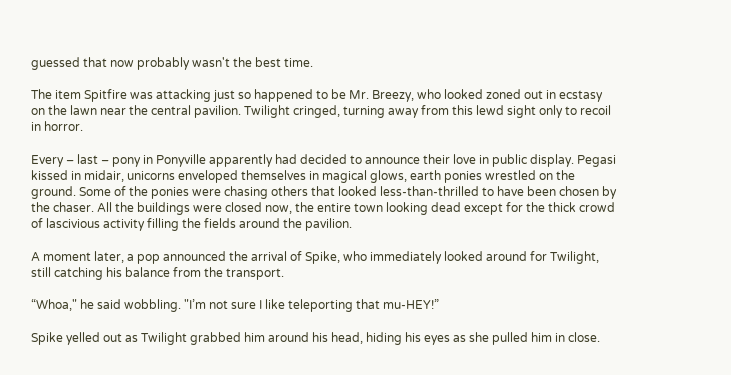guessed that now probably wasn't the best time.

The item Spitfire was attacking just so happened to be Mr. Breezy, who looked zoned out in ecstasy on the lawn near the central pavilion. Twilight cringed, turning away from this lewd sight only to recoil in horror.

Every – last – pony in Ponyville apparently had decided to announce their love in public display. Pegasi kissed in midair, unicorns enveloped themselves in magical glows, earth ponies wrestled on the ground. Some of the ponies were chasing others that looked less-than-thrilled to have been chosen by the chaser. All the buildings were closed now, the entire town looking dead except for the thick crowd of lascivious activity filling the fields around the pavilion.

A moment later, a pop announced the arrival of Spike, who immediately looked around for Twilight, still catching his balance from the transport.

“Whoa," he said wobbling. "I’m not sure I like teleporting that mu-HEY!”

Spike yelled out as Twilight grabbed him around his head, hiding his eyes as she pulled him in close.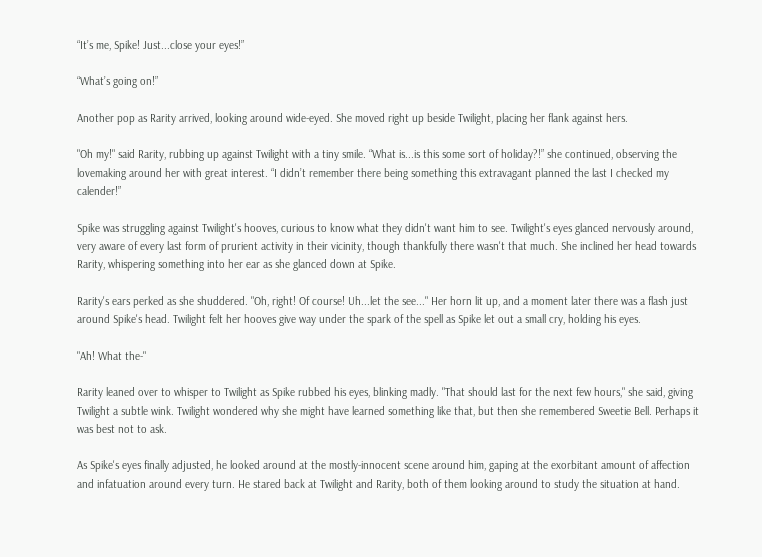“It’s me, Spike! Just...close your eyes!”

“What’s going on!”

Another pop as Rarity arrived, looking around wide-eyed. She moved right up beside Twilight, placing her flank against hers.

"Oh my!" said Rarity, rubbing up against Twilight with a tiny smile. “What is...is this some sort of holiday?!” she continued, observing the lovemaking around her with great interest. “I didn’t remember there being something this extravagant planned the last I checked my calender!”

Spike was struggling against Twilight's hooves, curious to know what they didn't want him to see. Twilight's eyes glanced nervously around, very aware of every last form of prurient activity in their vicinity, though thankfully there wasn't that much. She inclined her head towards Rarity, whispering something into her ear as she glanced down at Spike.

Rarity's ears perked as she shuddered. "Oh, right! Of course! Uh...let the see..." Her horn lit up, and a moment later there was a flash just around Spike's head. Twilight felt her hooves give way under the spark of the spell as Spike let out a small cry, holding his eyes.

"Ah! What the-"

Rarity leaned over to whisper to Twilight as Spike rubbed his eyes, blinking madly. "That should last for the next few hours," she said, giving Twilight a subtle wink. Twilight wondered why she might have learned something like that, but then she remembered Sweetie Bell. Perhaps it was best not to ask.

As Spike's eyes finally adjusted, he looked around at the mostly-innocent scene around him, gaping at the exorbitant amount of affection and infatuation around every turn. He stared back at Twilight and Rarity, both of them looking around to study the situation at hand.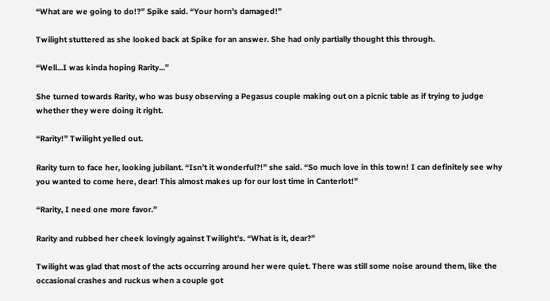“What are we going to do!?” Spike said. “Your horn’s damaged!”

Twilight stuttered as she looked back at Spike for an answer. She had only partially thought this through.

“Well...I was kinda hoping Rarity...”

She turned towards Rarity, who was busy observing a Pegasus couple making out on a picnic table as if trying to judge whether they were doing it right.

“Rarity!” Twilight yelled out.

Rarity turn to face her, looking jubilant. “Isn’t it wonderful?!” she said. “So much love in this town! I can definitely see why you wanted to come here, dear! This almost makes up for our lost time in Canterlot!”

“Rarity, I need one more favor.”

Rarity and rubbed her cheek lovingly against Twilight's. “What is it, dear?”

Twilight was glad that most of the acts occurring around her were quiet. There was still some noise around them, like the occasional crashes and ruckus when a couple got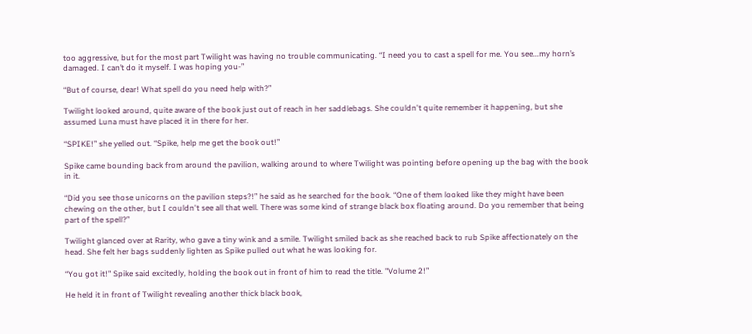too aggressive, but for the most part Twilight was having no trouble communicating. “I need you to cast a spell for me. You see...my horn’s damaged. I can’t do it myself. I was hoping you-”

“But of course, dear! What spell do you need help with?”

Twilight looked around, quite aware of the book just out of reach in her saddlebags. She couldn't quite remember it happening, but she assumed Luna must have placed it in there for her.

“SPIKE!” she yelled out. “Spike, help me get the book out!”

Spike came bounding back from around the pavilion, walking around to where Twilight was pointing before opening up the bag with the book in it.

“Did you see those unicorns on the pavilion steps?!” he said as he searched for the book. “One of them looked like they might have been chewing on the other, but I couldn't see all that well. There was some kind of strange black box floating around. Do you remember that being part of the spell?”

Twilight glanced over at Rarity, who gave a tiny wink and a smile. Twilight smiled back as she reached back to rub Spike affectionately on the head. She felt her bags suddenly lighten as Spike pulled out what he was looking for.

“You got it!" Spike said excitedly, holding the book out in front of him to read the title. "Volume 2!”

He held it in front of Twilight revealing another thick black book,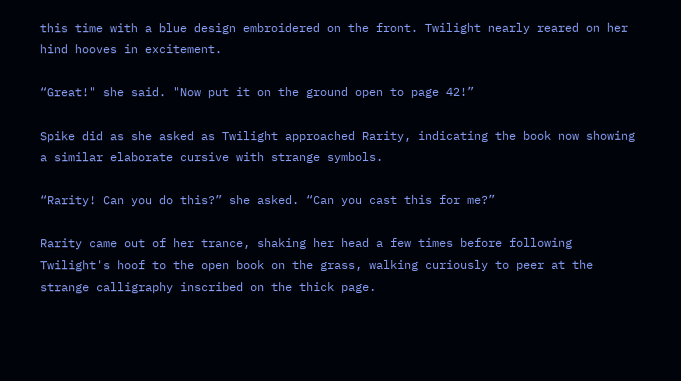this time with a blue design embroidered on the front. Twilight nearly reared on her hind hooves in excitement.

“Great!" she said. "Now put it on the ground open to page 42!”

Spike did as she asked as Twilight approached Rarity, indicating the book now showing a similar elaborate cursive with strange symbols.

“Rarity! Can you do this?” she asked. “Can you cast this for me?”

Rarity came out of her trance, shaking her head a few times before following Twilight's hoof to the open book on the grass, walking curiously to peer at the strange calligraphy inscribed on the thick page.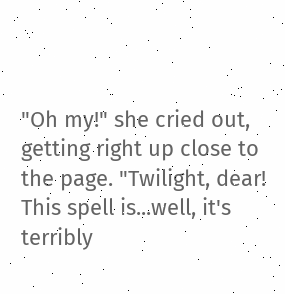"Oh my!" she cried out, getting right up close to the page. "Twilight, dear! This spell is...well, it's terribly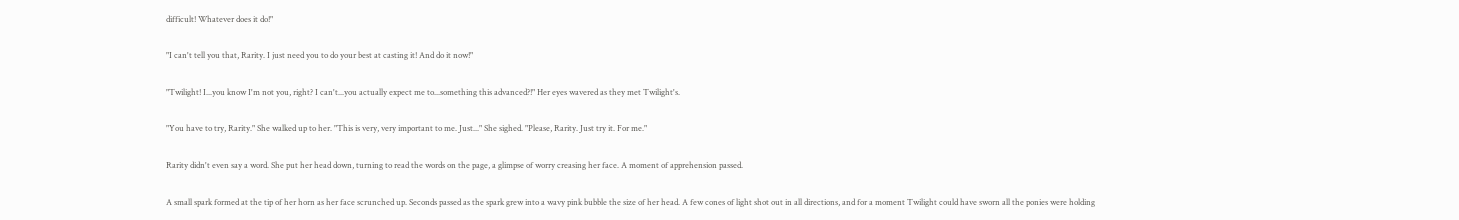difficult! Whatever does it do!"

"I can't tell you that, Rarity. I just need you to do your best at casting it! And do it now!"

"Twilight! I...you know I'm not you, right? I can't...you actually expect me to...something this advanced?!" Her eyes wavered as they met Twilight's.

"You have to try, Rarity." She walked up to her. "This is very, very important to me. Just..." She sighed. "Please, Rarity. Just try it. For me."

Rarity didn't even say a word. She put her head down, turning to read the words on the page, a glimpse of worry creasing her face. A moment of apprehension passed.

A small spark formed at the tip of her horn as her face scrunched up. Seconds passed as the spark grew into a wavy pink bubble the size of her head. A few cones of light shot out in all directions, and for a moment Twilight could have sworn all the ponies were holding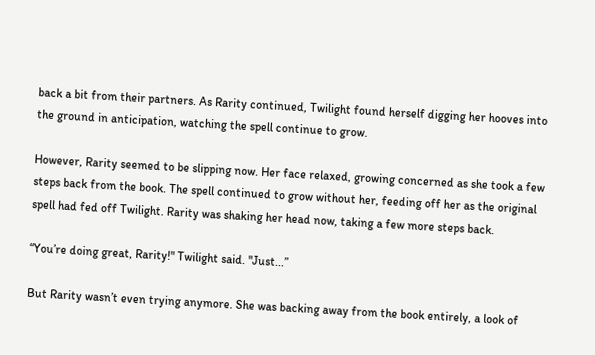back a bit from their partners. As Rarity continued, Twilight found herself digging her hooves into the ground in anticipation, watching the spell continue to grow.

However, Rarity seemed to be slipping now. Her face relaxed, growing concerned as she took a few steps back from the book. The spell continued to grow without her, feeding off her as the original spell had fed off Twilight. Rarity was shaking her head now, taking a few more steps back.

“You’re doing great, Rarity!" Twilight said. "Just...”

But Rarity wasn’t even trying anymore. She was backing away from the book entirely, a look of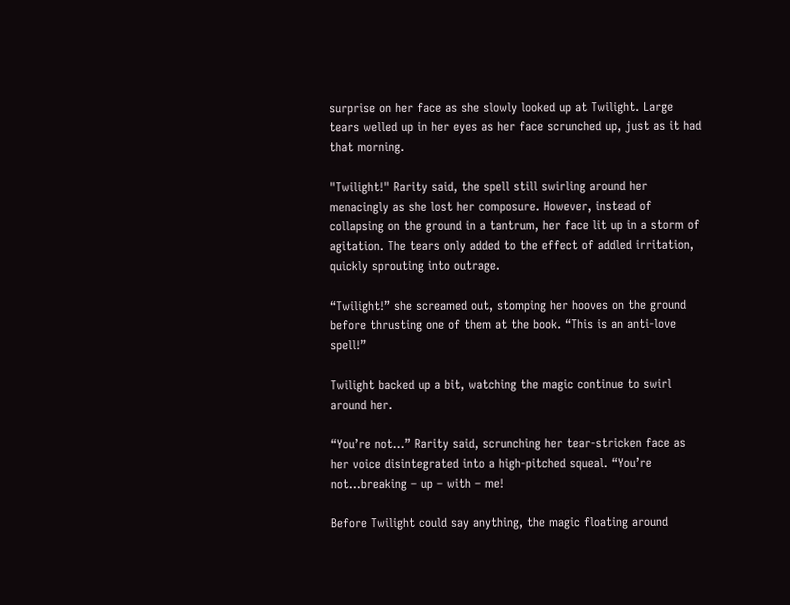surprise on her face as she slowly looked up at Twilight. Large tears welled up in her eyes as her face scrunched up, just as it had that morning.

"Twilight!" Rarity said, the spell still swirling around her menacingly as she lost her composure. However, instead of collapsing on the ground in a tantrum, her face lit up in a storm of agitation. The tears only added to the effect of addled irritation, quickly sprouting into outrage.

“Twilight!” she screamed out, stomping her hooves on the ground before thrusting one of them at the book. “This is an anti-love spell!”

Twilight backed up a bit, watching the magic continue to swirl around her.

“You’re not...” Rarity said, scrunching her tear-stricken face as her voice disintegrated into a high-pitched squeal. “You’re not...breaking – up – with – me!

Before Twilight could say anything, the magic floating around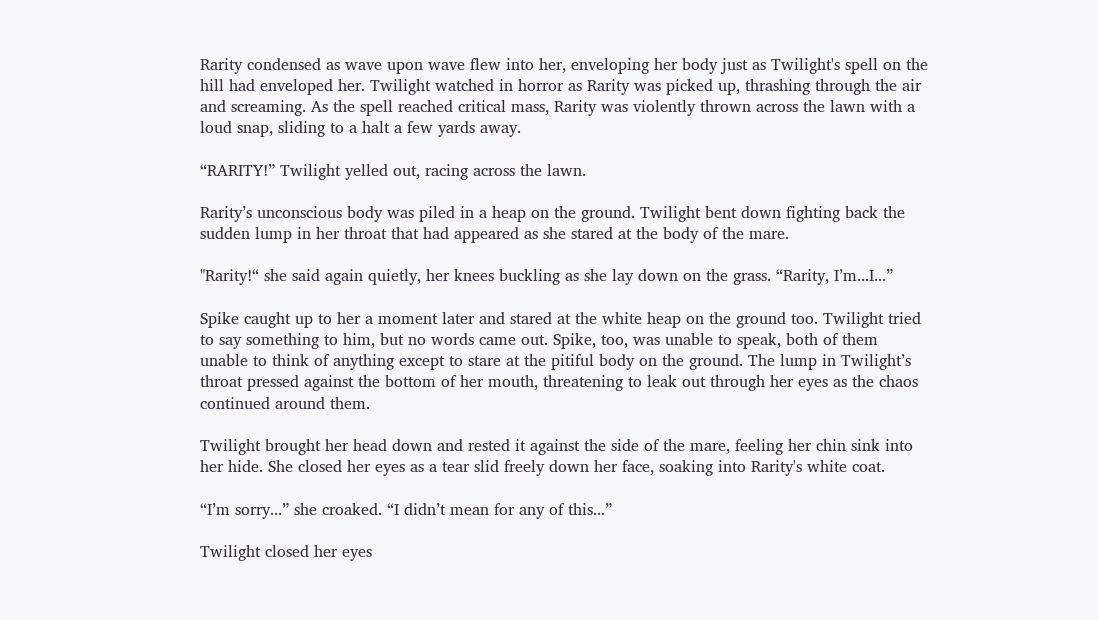Rarity condensed as wave upon wave flew into her, enveloping her body just as Twilight's spell on the hill had enveloped her. Twilight watched in horror as Rarity was picked up, thrashing through the air and screaming. As the spell reached critical mass, Rarity was violently thrown across the lawn with a loud snap, sliding to a halt a few yards away.

“RARITY!” Twilight yelled out, racing across the lawn.

Rarity’s unconscious body was piled in a heap on the ground. Twilight bent down fighting back the sudden lump in her throat that had appeared as she stared at the body of the mare.

"Rarity!“ she said again quietly, her knees buckling as she lay down on the grass. “Rarity, I’m...I...”

Spike caught up to her a moment later and stared at the white heap on the ground too. Twilight tried to say something to him, but no words came out. Spike, too, was unable to speak, both of them unable to think of anything except to stare at the pitiful body on the ground. The lump in Twilight’s throat pressed against the bottom of her mouth, threatening to leak out through her eyes as the chaos continued around them.

Twilight brought her head down and rested it against the side of the mare, feeling her chin sink into her hide. She closed her eyes as a tear slid freely down her face, soaking into Rarity's white coat.

“I’m sorry...” she croaked. “I didn’t mean for any of this...”

Twilight closed her eyes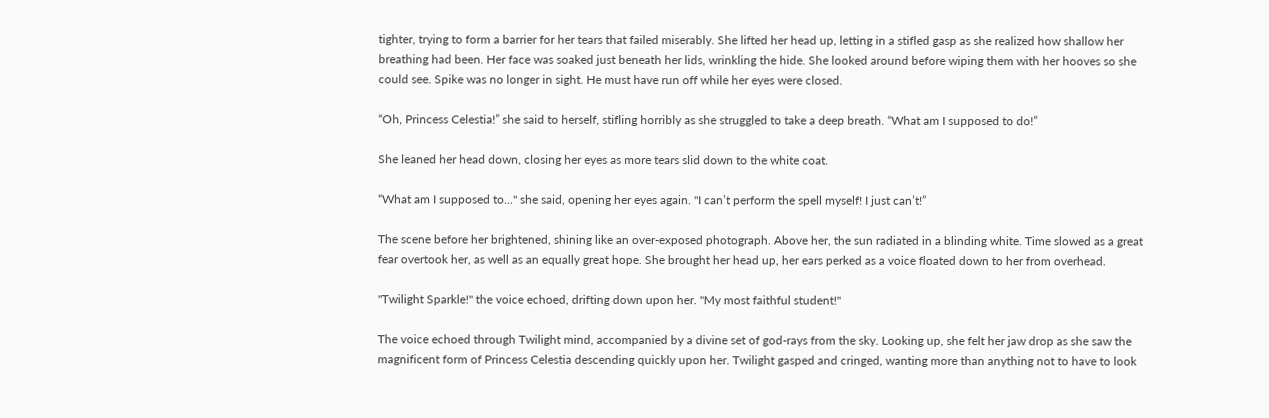tighter, trying to form a barrier for her tears that failed miserably. She lifted her head up, letting in a stifled gasp as she realized how shallow her breathing had been. Her face was soaked just beneath her lids, wrinkling the hide. She looked around before wiping them with her hooves so she could see. Spike was no longer in sight. He must have run off while her eyes were closed.

“Oh, Princess Celestia!” she said to herself, stifling horribly as she struggled to take a deep breath. “What am I supposed to do!”

She leaned her head down, closing her eyes as more tears slid down to the white coat.

“What am I supposed to..." she said, opening her eyes again. "I can’t perform the spell myself! I just can’t!”

The scene before her brightened, shining like an over-exposed photograph. Above her, the sun radiated in a blinding white. Time slowed as a great fear overtook her, as well as an equally great hope. She brought her head up, her ears perked as a voice floated down to her from overhead.

"Twilight Sparkle!" the voice echoed, drifting down upon her. "My most faithful student!"

The voice echoed through Twilight mind, accompanied by a divine set of god-rays from the sky. Looking up, she felt her jaw drop as she saw the magnificent form of Princess Celestia descending quickly upon her. Twilight gasped and cringed, wanting more than anything not to have to look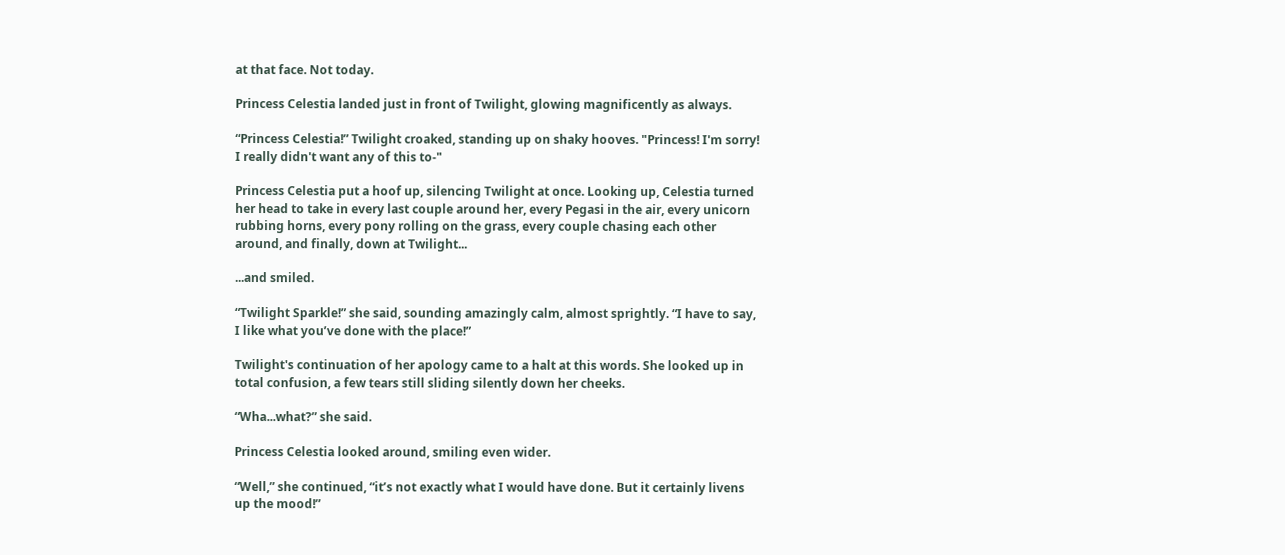at that face. Not today.

Princess Celestia landed just in front of Twilight, glowing magnificently as always.

“Princess Celestia!” Twilight croaked, standing up on shaky hooves. "Princess! I'm sorry! I really didn't want any of this to-"

Princess Celestia put a hoof up, silencing Twilight at once. Looking up, Celestia turned her head to take in every last couple around her, every Pegasi in the air, every unicorn rubbing horns, every pony rolling on the grass, every couple chasing each other around, and finally, down at Twilight...

...and smiled.

“Twilight Sparkle!” she said, sounding amazingly calm, almost sprightly. “I have to say, I like what you’ve done with the place!”

Twilight's continuation of her apology came to a halt at this words. She looked up in total confusion, a few tears still sliding silently down her cheeks.

“Wha...what?” she said.

Princess Celestia looked around, smiling even wider.

“Well,” she continued, “it’s not exactly what I would have done. But it certainly livens up the mood!”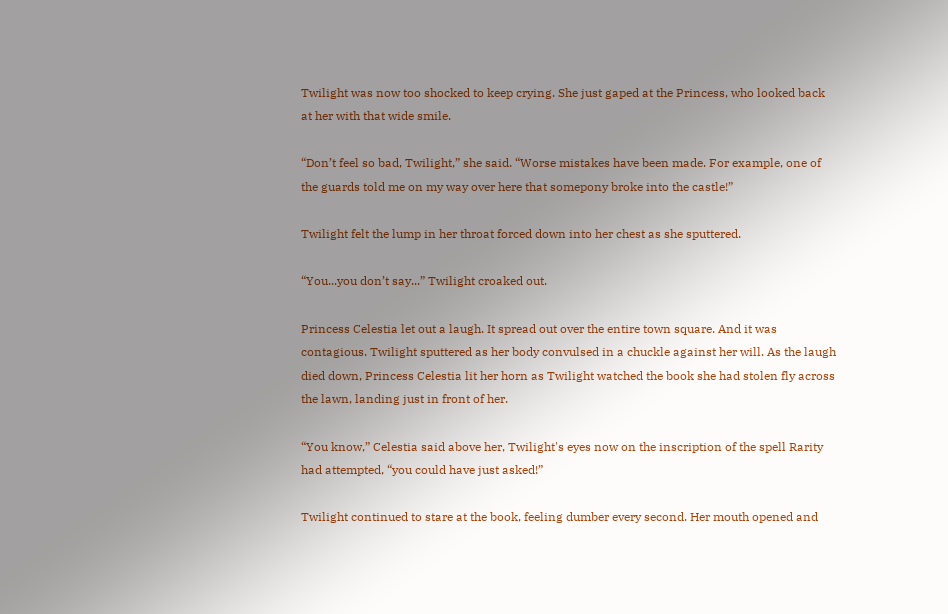Twilight was now too shocked to keep crying. She just gaped at the Princess, who looked back at her with that wide smile.

“Don’t feel so bad, Twilight,” she said. “Worse mistakes have been made. For example, one of the guards told me on my way over here that somepony broke into the castle!”

Twilight felt the lump in her throat forced down into her chest as she sputtered.

“You...you don’t say...” Twilight croaked out.

Princess Celestia let out a laugh. It spread out over the entire town square. And it was contagious. Twilight sputtered as her body convulsed in a chuckle against her will. As the laugh died down, Princess Celestia lit her horn as Twilight watched the book she had stolen fly across the lawn, landing just in front of her.

“You know,” Celestia said above her, Twilight's eyes now on the inscription of the spell Rarity had attempted, “you could have just asked!”

Twilight continued to stare at the book, feeling dumber every second. Her mouth opened and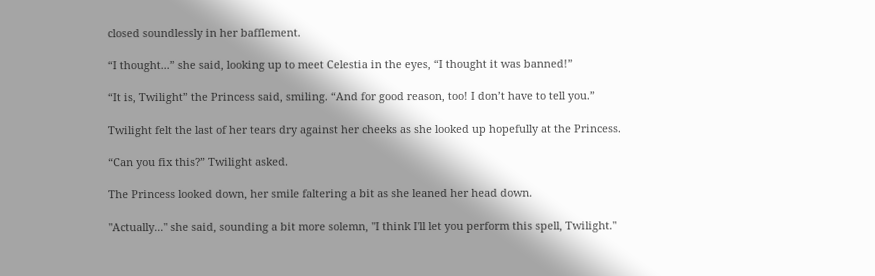closed soundlessly in her bafflement.

“I thought...” she said, looking up to meet Celestia in the eyes, “I thought it was banned!”

“It is, Twilight” the Princess said, smiling. “And for good reason, too! I don’t have to tell you.”

Twilight felt the last of her tears dry against her cheeks as she looked up hopefully at the Princess.

“Can you fix this?” Twilight asked.

The Princess looked down, her smile faltering a bit as she leaned her head down.

"Actually..." she said, sounding a bit more solemn, "I think I'll let you perform this spell, Twilight."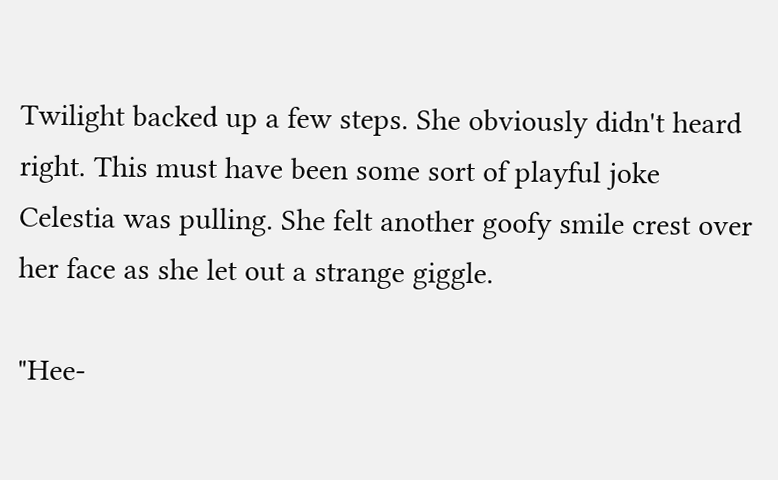Twilight backed up a few steps. She obviously didn't heard right. This must have been some sort of playful joke Celestia was pulling. She felt another goofy smile crest over her face as she let out a strange giggle.

"Hee-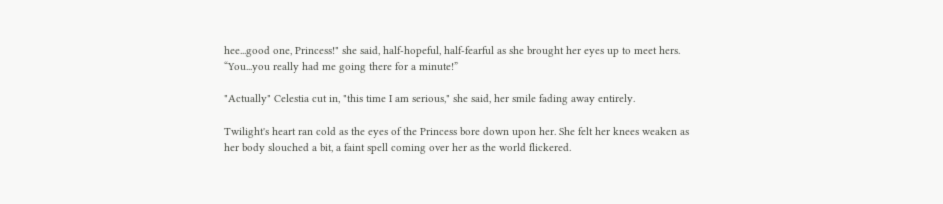hee...good one, Princess!" she said, half-hopeful, half-fearful as she brought her eyes up to meet hers. “You...you really had me going there for a minute!”

"Actually" Celestia cut in, "this time I am serious," she said, her smile fading away entirely.

Twilight's heart ran cold as the eyes of the Princess bore down upon her. She felt her knees weaken as her body slouched a bit, a faint spell coming over her as the world flickered.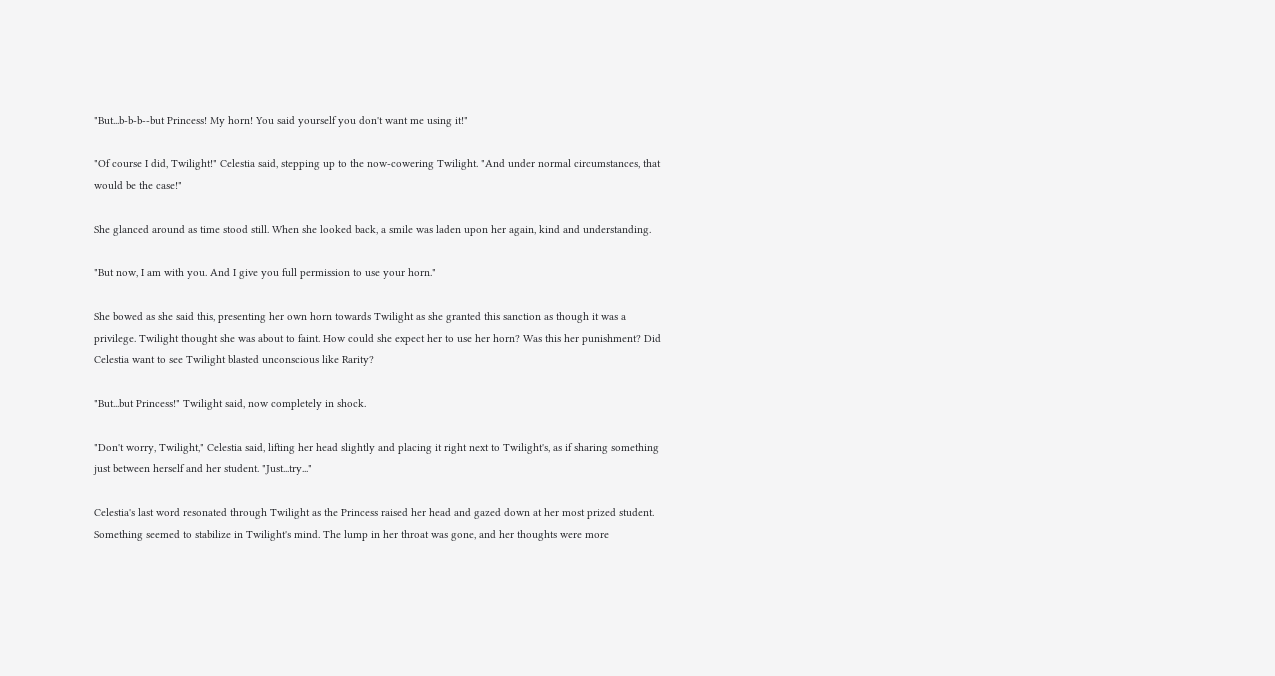"But...b-b-b--but Princess! My horn! You said yourself you don't want me using it!"

"Of course I did, Twilight!" Celestia said, stepping up to the now-cowering Twilight. "And under normal circumstances, that would be the case!"

She glanced around as time stood still. When she looked back, a smile was laden upon her again, kind and understanding.

"But now, I am with you. And I give you full permission to use your horn."

She bowed as she said this, presenting her own horn towards Twilight as she granted this sanction as though it was a privilege. Twilight thought she was about to faint. How could she expect her to use her horn? Was this her punishment? Did Celestia want to see Twilight blasted unconscious like Rarity?

"But...but Princess!" Twilight said, now completely in shock.

"Don't worry, Twilight," Celestia said, lifting her head slightly and placing it right next to Twilight's, as if sharing something just between herself and her student. "Just...try..."

Celestia's last word resonated through Twilight as the Princess raised her head and gazed down at her most prized student. Something seemed to stabilize in Twilight's mind. The lump in her throat was gone, and her thoughts were more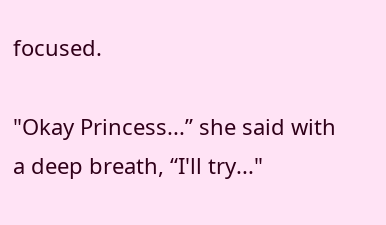focused.

"Okay Princess...” she said with a deep breath, “I'll try..."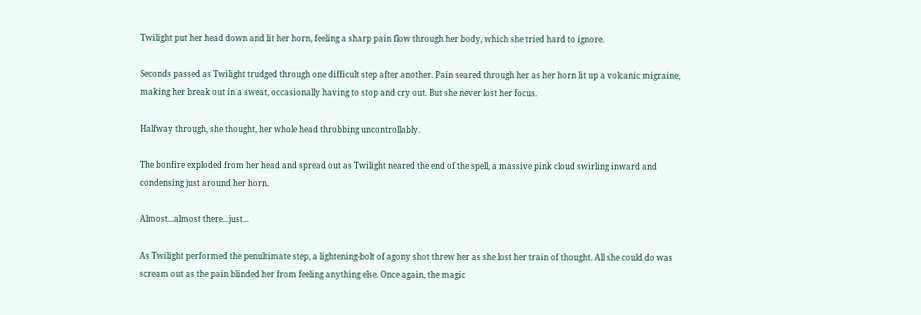Twilight put her head down and lit her horn, feeling a sharp pain flow through her body, which she tried hard to ignore.

Seconds passed as Twilight trudged through one difficult step after another. Pain seared through her as her horn lit up a volcanic migraine, making her break out in a sweat, occasionally having to stop and cry out. But she never lost her focus.

Halfway through, she thought, her whole head throbbing uncontrollably.

The bonfire exploded from her head and spread out as Twilight neared the end of the spell, a massive pink cloud swirling inward and condensing just around her horn.

Almost...almost there...just...

As Twilight performed the penultimate step, a lightening-bolt of agony shot threw her as she lost her train of thought. All she could do was scream out as the pain blinded her from feeling anything else. Once again, the magic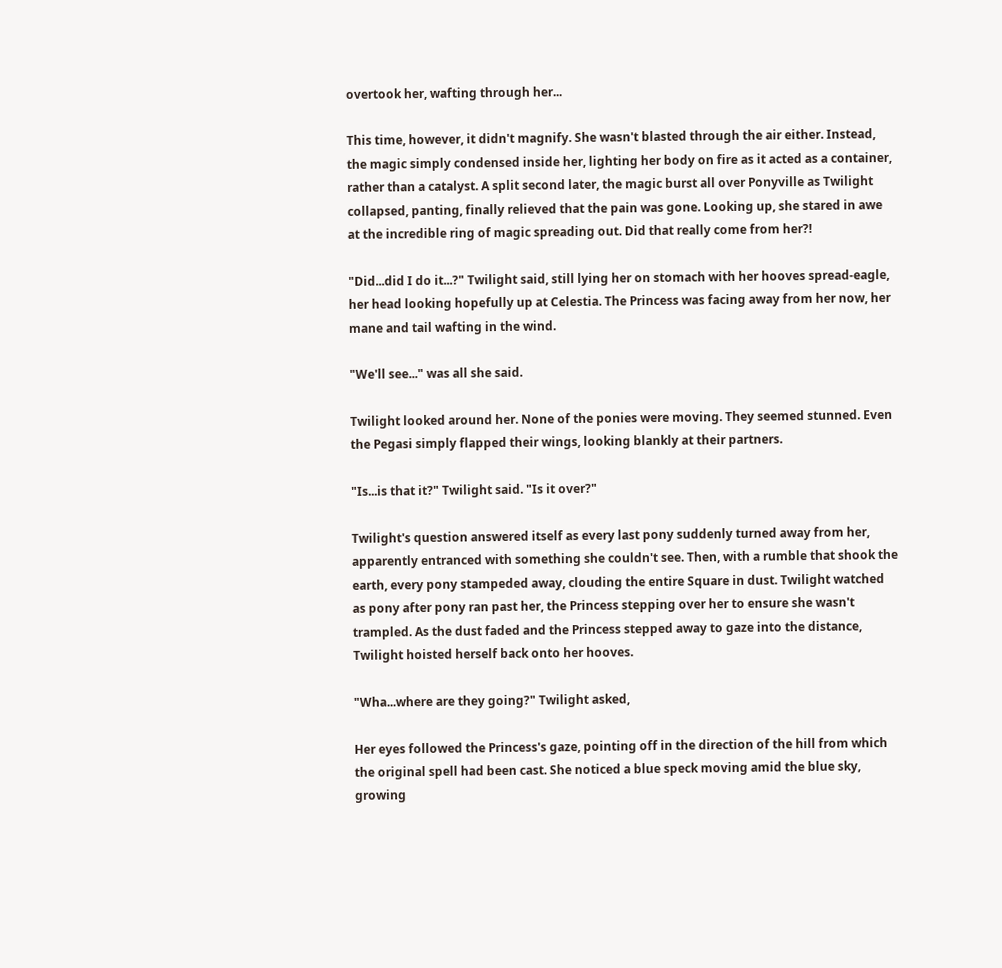overtook her, wafting through her...

This time, however, it didn't magnify. She wasn't blasted through the air either. Instead, the magic simply condensed inside her, lighting her body on fire as it acted as a container, rather than a catalyst. A split second later, the magic burst all over Ponyville as Twilight collapsed, panting, finally relieved that the pain was gone. Looking up, she stared in awe at the incredible ring of magic spreading out. Did that really come from her?!

"Did...did I do it...?" Twilight said, still lying her on stomach with her hooves spread-eagle, her head looking hopefully up at Celestia. The Princess was facing away from her now, her mane and tail wafting in the wind.

"We'll see..." was all she said.

Twilight looked around her. None of the ponies were moving. They seemed stunned. Even the Pegasi simply flapped their wings, looking blankly at their partners.

"Is...is that it?" Twilight said. "Is it over?"

Twilight's question answered itself as every last pony suddenly turned away from her, apparently entranced with something she couldn't see. Then, with a rumble that shook the earth, every pony stampeded away, clouding the entire Square in dust. Twilight watched as pony after pony ran past her, the Princess stepping over her to ensure she wasn't trampled. As the dust faded and the Princess stepped away to gaze into the distance, Twilight hoisted herself back onto her hooves.

"Wha...where are they going?" Twilight asked,

Her eyes followed the Princess's gaze, pointing off in the direction of the hill from which the original spell had been cast. She noticed a blue speck moving amid the blue sky, growing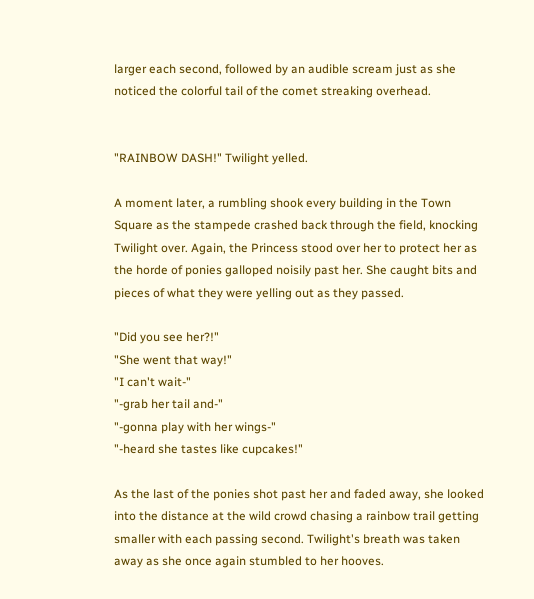larger each second, followed by an audible scream just as she noticed the colorful tail of the comet streaking overhead.


"RAINBOW DASH!" Twilight yelled.

A moment later, a rumbling shook every building in the Town Square as the stampede crashed back through the field, knocking Twilight over. Again, the Princess stood over her to protect her as the horde of ponies galloped noisily past her. She caught bits and pieces of what they were yelling out as they passed.

"Did you see her?!"
"She went that way!"
"I can't wait-"
"-grab her tail and-"
"-gonna play with her wings-"
"-heard she tastes like cupcakes!"

As the last of the ponies shot past her and faded away, she looked into the distance at the wild crowd chasing a rainbow trail getting smaller with each passing second. Twilight's breath was taken away as she once again stumbled to her hooves.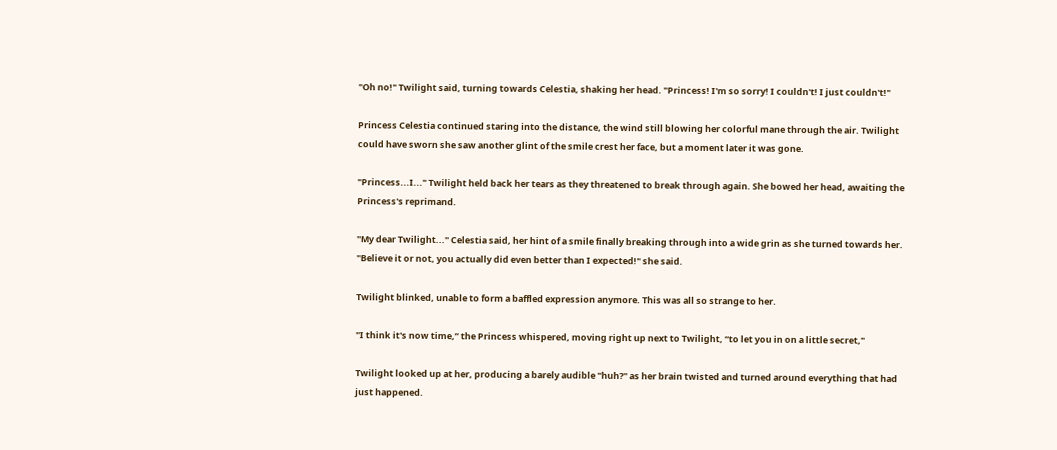"Oh no!" Twilight said, turning towards Celestia, shaking her head. "Princess! I'm so sorry! I couldn't! I just couldn't!"

Princess Celestia continued staring into the distance, the wind still blowing her colorful mane through the air. Twilight could have sworn she saw another glint of the smile crest her face, but a moment later it was gone.

"Princess...I..." Twilight held back her tears as they threatened to break through again. She bowed her head, awaiting the Princess's reprimand.

"My dear Twilight..." Celestia said, her hint of a smile finally breaking through into a wide grin as she turned towards her. "Believe it or not, you actually did even better than I expected!" she said.

Twilight blinked, unable to form a baffled expression anymore. This was all so strange to her.

"I think it's now time,” the Princess whispered, moving right up next to Twilight, “to let you in on a little secret,"

Twilight looked up at her, producing a barely audible "huh?" as her brain twisted and turned around everything that had just happened.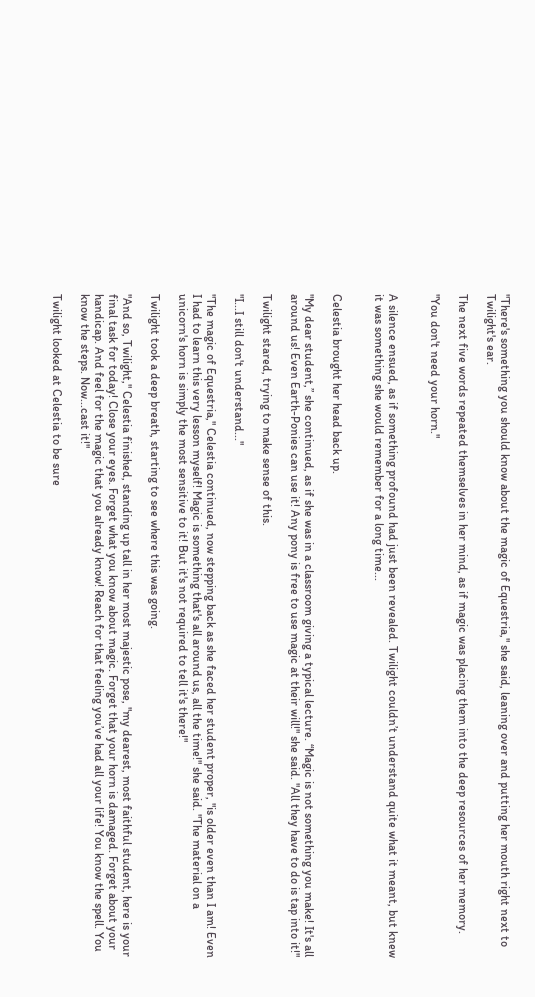"There's something you should know about the magic of Equestria," she said, leaning over and putting her mouth right next to Twilight's ear.

The next five words repeated themselves in her mind, as if magic was placing them into the deep resources of her memory.

"You don't need your horn."


A silence ensued, as if something profound had just been revealed. Twilight couldn’t understand quite what it meant, but knew it was something she would remember for a long time...


Celestia brought her head back up.

"My dear student,” she continued, as if she was in a classroom giving a typical lecture. “Magic is not something you make! It's all around us! Even Earth-Ponies can use it! Any pony is free to use magic at their will!" she said. "All they have to do is tap into it!"

Twilight stared, trying to make sense of this.

"I...I still don't understand..."

"The magic of Equestria," Celestia continued, now stepping back as she faced her student proper, "is older even than I am! Even I had to learn this very lesson myself! Magic is something that's all around us, all the time!" she said. "The material on a unicorn's horn is simply the most sensitive to it! But it's not required to tell it's there!"

Twilight took a deep breath, starting to see where this was going.

"And so, Twilight," Celestia finished, standing up tall in her most majestic pose, "my dearest, most faithful student, here is your final task for today! Close your eyes. Forget what you know about magic. Forget that your horn is damaged. Forget about your handicap. And feel for the magic that you already know! Reach for that feeling you’ve had all your life! You know the spell. You know the steps. Now...cast it!"

Twilight looked at Celestia to be sure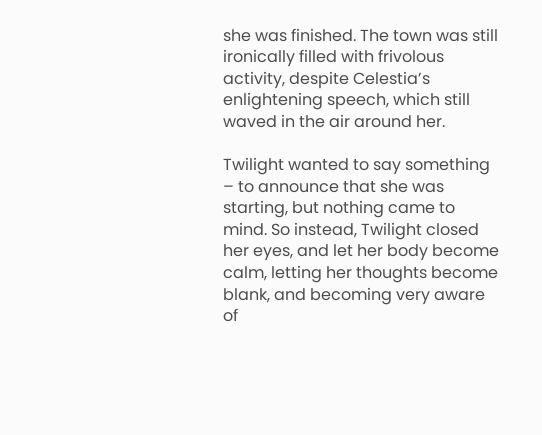she was finished. The town was still ironically filled with frivolous activity, despite Celestia’s enlightening speech, which still waved in the air around her.

Twilight wanted to say something – to announce that she was starting, but nothing came to mind. So instead, Twilight closed her eyes, and let her body become calm, letting her thoughts become blank, and becoming very aware of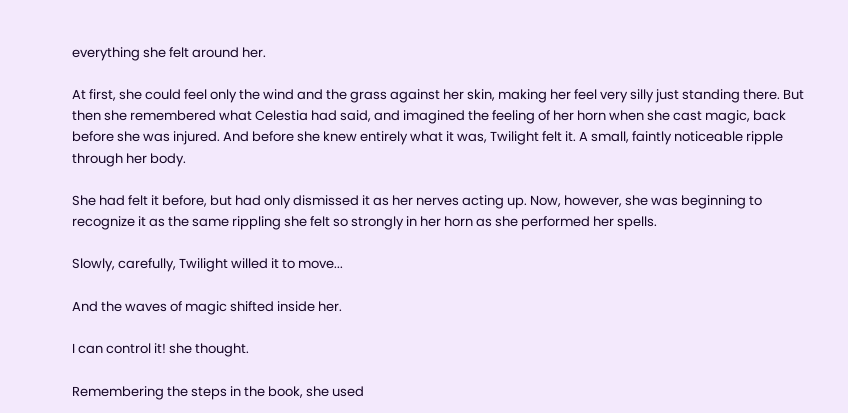everything she felt around her.

At first, she could feel only the wind and the grass against her skin, making her feel very silly just standing there. But then she remembered what Celestia had said, and imagined the feeling of her horn when she cast magic, back before she was injured. And before she knew entirely what it was, Twilight felt it. A small, faintly noticeable ripple through her body.

She had felt it before, but had only dismissed it as her nerves acting up. Now, however, she was beginning to recognize it as the same rippling she felt so strongly in her horn as she performed her spells.

Slowly, carefully, Twilight willed it to move...

And the waves of magic shifted inside her.

I can control it! she thought.

Remembering the steps in the book, she used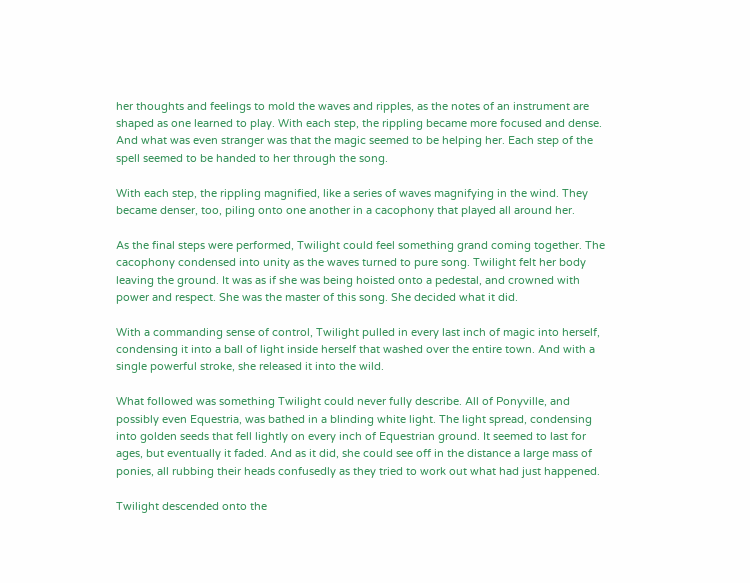her thoughts and feelings to mold the waves and ripples, as the notes of an instrument are shaped as one learned to play. With each step, the rippling became more focused and dense. And what was even stranger was that the magic seemed to be helping her. Each step of the spell seemed to be handed to her through the song.

With each step, the rippling magnified, like a series of waves magnifying in the wind. They became denser, too, piling onto one another in a cacophony that played all around her.

As the final steps were performed, Twilight could feel something grand coming together. The cacophony condensed into unity as the waves turned to pure song. Twilight felt her body leaving the ground. It was as if she was being hoisted onto a pedestal, and crowned with power and respect. She was the master of this song. She decided what it did.

With a commanding sense of control, Twilight pulled in every last inch of magic into herself, condensing it into a ball of light inside herself that washed over the entire town. And with a single powerful stroke, she released it into the wild.

What followed was something Twilight could never fully describe. All of Ponyville, and possibly even Equestria, was bathed in a blinding white light. The light spread, condensing into golden seeds that fell lightly on every inch of Equestrian ground. It seemed to last for ages, but eventually it faded. And as it did, she could see off in the distance a large mass of ponies, all rubbing their heads confusedly as they tried to work out what had just happened.

Twilight descended onto the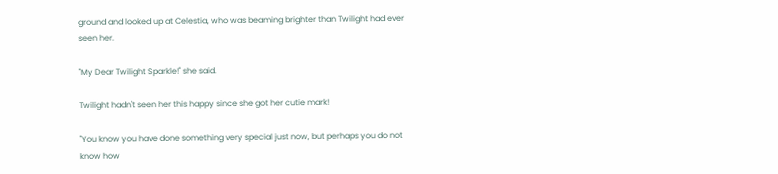ground and looked up at Celestia, who was beaming brighter than Twilight had ever seen her.

"My Dear Twilight Sparkle!" she said.

Twilight hadn't seen her this happy since she got her cutie mark!

"You know you have done something very special just now, but perhaps you do not know how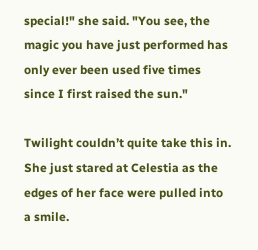special!" she said. "You see, the magic you have just performed has only ever been used five times since I first raised the sun."

Twilight couldn’t quite take this in. She just stared at Celestia as the edges of her face were pulled into a smile.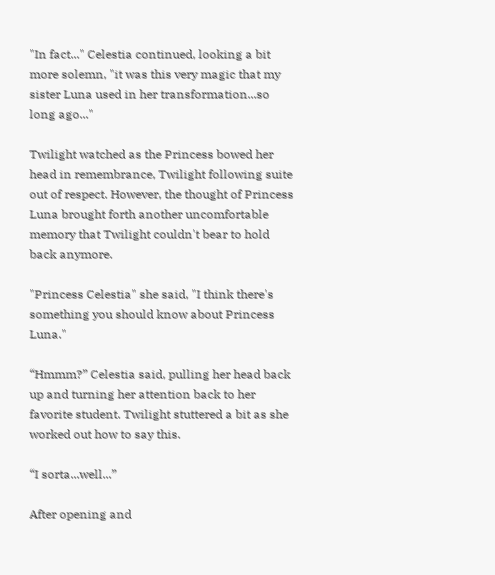"In fact..." Celestia continued, looking a bit more solemn, "it was this very magic that my sister Luna used in her transformation...so long ago..."

Twilight watched as the Princess bowed her head in remembrance, Twilight following suite out of respect. However, the thought of Princess Luna brought forth another uncomfortable memory that Twilight couldn't bear to hold back anymore.

"Princess Celestia" she said, "I think there's something you should know about Princess Luna."

“Hmmm?” Celestia said, pulling her head back up and turning her attention back to her favorite student. Twilight stuttered a bit as she worked out how to say this.

“I sorta...well...”

After opening and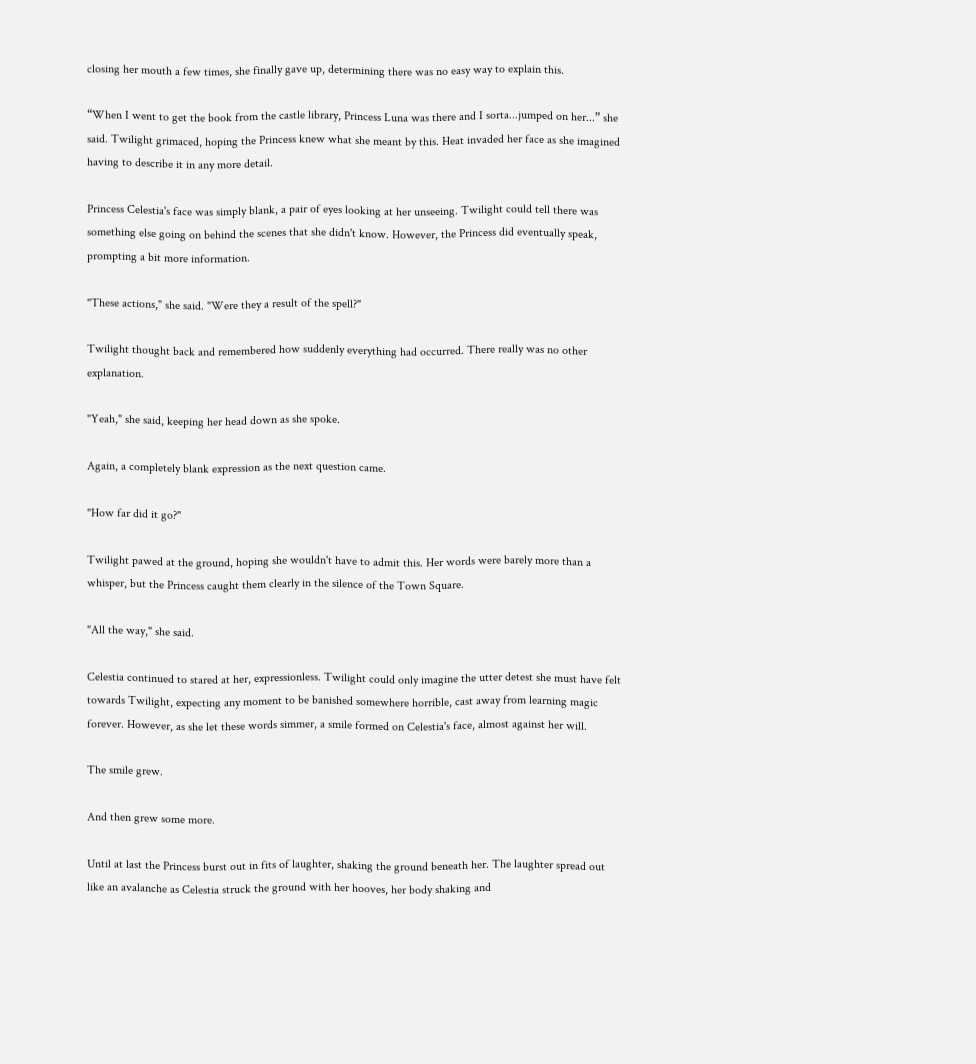closing her mouth a few times, she finally gave up, determining there was no easy way to explain this.

“When I went to get the book from the castle library, Princess Luna was there and I sorta...jumped on her...” she said. Twilight grimaced, hoping the Princess knew what she meant by this. Heat invaded her face as she imagined having to describe it in any more detail.

Princess Celestia's face was simply blank, a pair of eyes looking at her unseeing. Twilight could tell there was something else going on behind the scenes that she didn't know. However, the Princess did eventually speak, prompting a bit more information.

"These actions," she said. "Were they a result of the spell?"

Twilight thought back and remembered how suddenly everything had occurred. There really was no other explanation.

"Yeah," she said, keeping her head down as she spoke.

Again, a completely blank expression as the next question came.

"How far did it go?"

Twilight pawed at the ground, hoping she wouldn't have to admit this. Her words were barely more than a whisper, but the Princess caught them clearly in the silence of the Town Square.

"All the way," she said.

Celestia continued to stared at her, expressionless. Twilight could only imagine the utter detest she must have felt towards Twilight, expecting any moment to be banished somewhere horrible, cast away from learning magic forever. However, as she let these words simmer, a smile formed on Celestia's face, almost against her will.

The smile grew.

And then grew some more.

Until at last the Princess burst out in fits of laughter, shaking the ground beneath her. The laughter spread out like an avalanche as Celestia struck the ground with her hooves, her body shaking and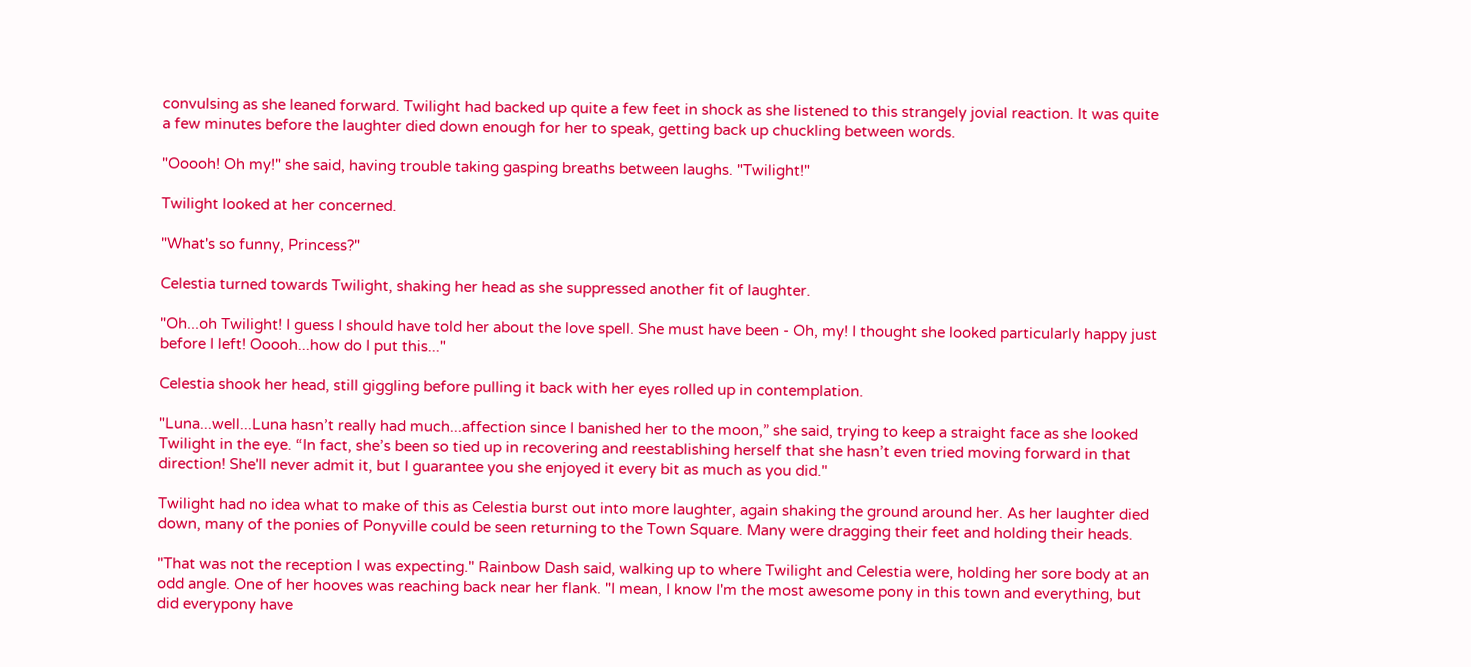convulsing as she leaned forward. Twilight had backed up quite a few feet in shock as she listened to this strangely jovial reaction. It was quite a few minutes before the laughter died down enough for her to speak, getting back up chuckling between words.

"Ooooh! Oh my!" she said, having trouble taking gasping breaths between laughs. "Twilight!"

Twilight looked at her concerned.

"What's so funny, Princess?"

Celestia turned towards Twilight, shaking her head as she suppressed another fit of laughter.

"Oh...oh Twilight! I guess I should have told her about the love spell. She must have been - Oh, my! I thought she looked particularly happy just before I left! Ooooh...how do I put this..."

Celestia shook her head, still giggling before pulling it back with her eyes rolled up in contemplation.

"Luna...well...Luna hasn’t really had much...affection since I banished her to the moon,” she said, trying to keep a straight face as she looked Twilight in the eye. “In fact, she’s been so tied up in recovering and reestablishing herself that she hasn’t even tried moving forward in that direction! She'll never admit it, but I guarantee you she enjoyed it every bit as much as you did."

Twilight had no idea what to make of this as Celestia burst out into more laughter, again shaking the ground around her. As her laughter died down, many of the ponies of Ponyville could be seen returning to the Town Square. Many were dragging their feet and holding their heads.

"That was not the reception I was expecting." Rainbow Dash said, walking up to where Twilight and Celestia were, holding her sore body at an odd angle. One of her hooves was reaching back near her flank. "I mean, I know I'm the most awesome pony in this town and everything, but did everypony have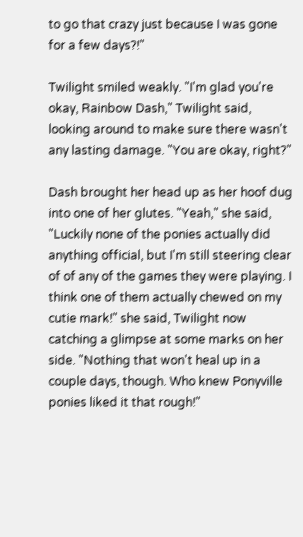to go that crazy just because I was gone for a few days?!"

Twilight smiled weakly. "I'm glad you're okay, Rainbow Dash," Twilight said, looking around to make sure there wasn't any lasting damage. "You are okay, right?"

Dash brought her head up as her hoof dug into one of her glutes. "Yeah," she said, "Luckily none of the ponies actually did anything official, but I'm still steering clear of of any of the games they were playing. I think one of them actually chewed on my cutie mark!" she said, Twilight now catching a glimpse at some marks on her side. "Nothing that won't heal up in a couple days, though. Who knew Ponyville ponies liked it that rough!"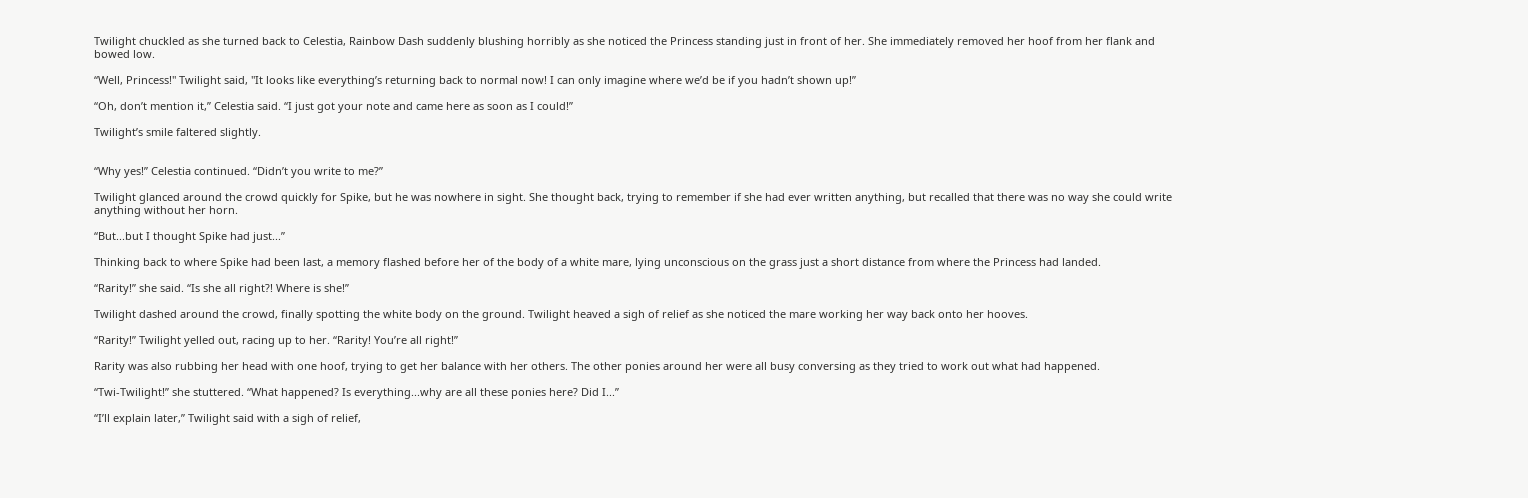Twilight chuckled as she turned back to Celestia, Rainbow Dash suddenly blushing horribly as she noticed the Princess standing just in front of her. She immediately removed her hoof from her flank and bowed low.

“Well, Princess!" Twilight said, "It looks like everything’s returning back to normal now! I can only imagine where we’d be if you hadn’t shown up!”

“Oh, don’t mention it,” Celestia said. “I just got your note and came here as soon as I could!”

Twilight’s smile faltered slightly.


“Why yes!” Celestia continued. “Didn’t you write to me?”

Twilight glanced around the crowd quickly for Spike, but he was nowhere in sight. She thought back, trying to remember if she had ever written anything, but recalled that there was no way she could write anything without her horn.

“But...but I thought Spike had just...”

Thinking back to where Spike had been last, a memory flashed before her of the body of a white mare, lying unconscious on the grass just a short distance from where the Princess had landed.

“Rarity!” she said. “Is she all right?! Where is she!”

Twilight dashed around the crowd, finally spotting the white body on the ground. Twilight heaved a sigh of relief as she noticed the mare working her way back onto her hooves.

“Rarity!” Twilight yelled out, racing up to her. “Rarity! You’re all right!”

Rarity was also rubbing her head with one hoof, trying to get her balance with her others. The other ponies around her were all busy conversing as they tried to work out what had happened.

“Twi-Twilight!” she stuttered. “What happened? Is everything...why are all these ponies here? Did I...”

“I’ll explain later,” Twilight said with a sigh of relief,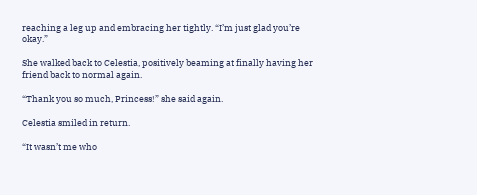reaching a leg up and embracing her tightly. “I’m just glad you’re okay.”

She walked back to Celestia, positively beaming at finally having her friend back to normal again.

“Thank you so much, Princess!” she said again.

Celestia smiled in return.

“It wasn’t me who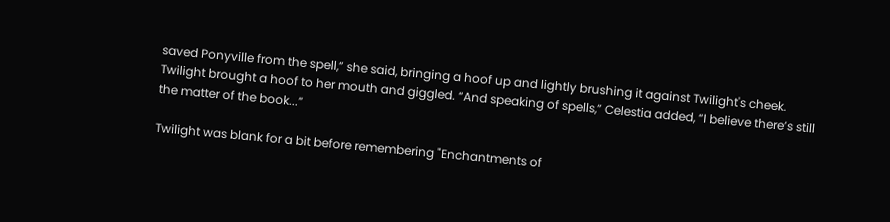saved Ponyville from the spell,” she said, bringing a hoof up and lightly brushing it against Twilight's cheek. Twilight brought a hoof to her mouth and giggled. “And speaking of spells,” Celestia added, “I believe there’s still the matter of the book...”

Twilight was blank for a bit before remembering "Enchantments of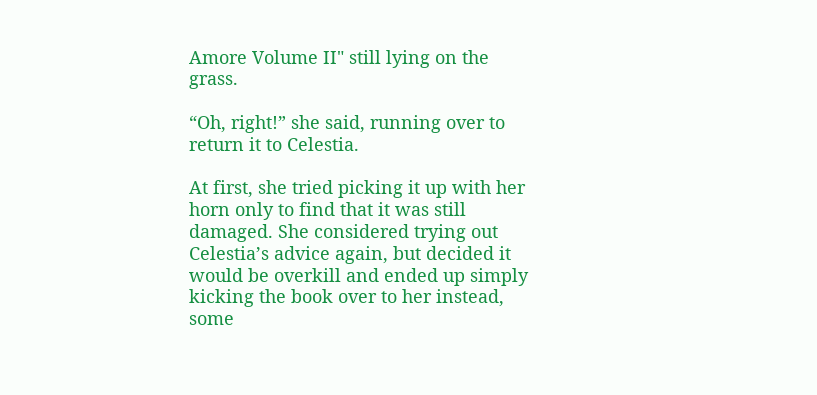Amore Volume II" still lying on the grass.

“Oh, right!” she said, running over to return it to Celestia.

At first, she tried picking it up with her horn only to find that it was still damaged. She considered trying out Celestia’s advice again, but decided it would be overkill and ended up simply kicking the book over to her instead, some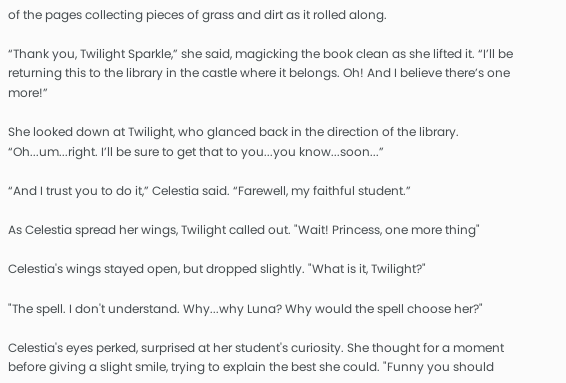of the pages collecting pieces of grass and dirt as it rolled along.

“Thank you, Twilight Sparkle,” she said, magicking the book clean as she lifted it. “I’ll be returning this to the library in the castle where it belongs. Oh! And I believe there’s one more!”

She looked down at Twilight, who glanced back in the direction of the library. “Oh...um...right. I’ll be sure to get that to you...you know...soon...”

“And I trust you to do it,” Celestia said. “Farewell, my faithful student.”

As Celestia spread her wings, Twilight called out. "Wait! Princess, one more thing"

Celestia's wings stayed open, but dropped slightly. "What is it, Twilight?"

"The spell. I don't understand. Why...why Luna? Why would the spell choose her?"

Celestia's eyes perked, surprised at her student's curiosity. She thought for a moment before giving a slight smile, trying to explain the best she could. "Funny you should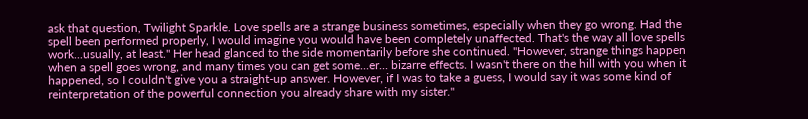ask that question, Twilight Sparkle. Love spells are a strange business sometimes, especially when they go wrong. Had the spell been performed properly, I would imagine you would have been completely unaffected. That's the way all love spells work...usually, at least." Her head glanced to the side momentarily before she continued. "However, strange things happen when a spell goes wrong, and many times you can get some...er... bizarre effects. I wasn't there on the hill with you when it happened, so I couldn't give you a straight-up answer. However, if I was to take a guess, I would say it was some kind of reinterpretation of the powerful connection you already share with my sister."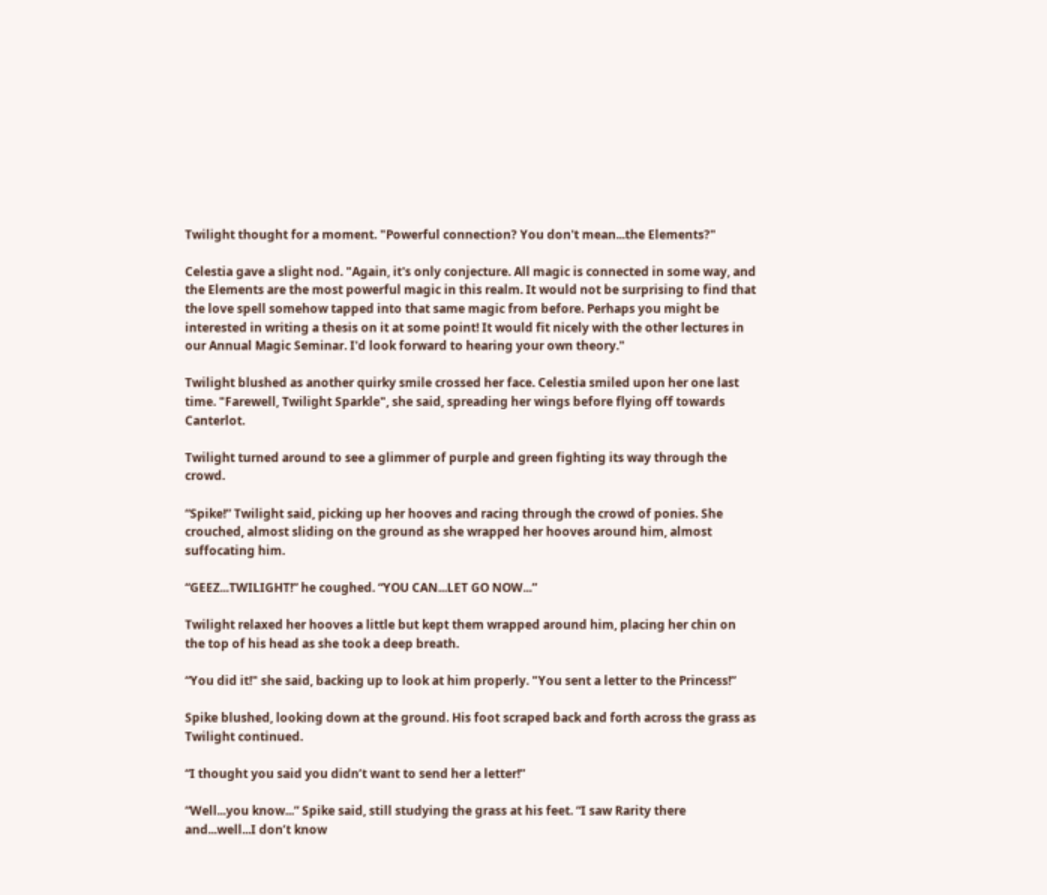Twilight thought for a moment. "Powerful connection? You don't mean...the Elements?"

Celestia gave a slight nod. "Again, it's only conjecture. All magic is connected in some way, and the Elements are the most powerful magic in this realm. It would not be surprising to find that the love spell somehow tapped into that same magic from before. Perhaps you might be interested in writing a thesis on it at some point! It would fit nicely with the other lectures in our Annual Magic Seminar. I'd look forward to hearing your own theory."

Twilight blushed as another quirky smile crossed her face. Celestia smiled upon her one last time. "Farewell, Twilight Sparkle", she said, spreading her wings before flying off towards Canterlot.

Twilight turned around to see a glimmer of purple and green fighting its way through the crowd.

“Spike!” Twilight said, picking up her hooves and racing through the crowd of ponies. She crouched, almost sliding on the ground as she wrapped her hooves around him, almost suffocating him.

“GEEZ...TWILIGHT!” he coughed. “YOU CAN...LET GO NOW...”

Twilight relaxed her hooves a little but kept them wrapped around him, placing her chin on the top of his head as she took a deep breath.

“You did it!" she said, backing up to look at him properly. "You sent a letter to the Princess!”

Spike blushed, looking down at the ground. His foot scraped back and forth across the grass as Twilight continued.

“I thought you said you didn’t want to send her a letter!”

“Well...you know...” Spike said, still studying the grass at his feet. “I saw Rarity there and...well...I don’t know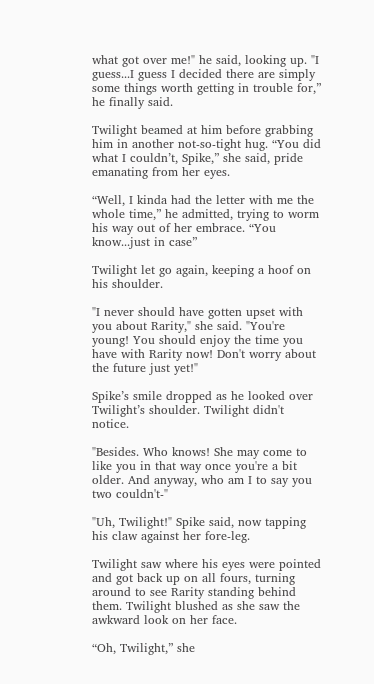what got over me!" he said, looking up. "I guess...I guess I decided there are simply some things worth getting in trouble for,” he finally said.

Twilight beamed at him before grabbing him in another not-so-tight hug. “You did what I couldn’t, Spike,” she said, pride emanating from her eyes.

“Well, I kinda had the letter with me the whole time,” he admitted, trying to worm his way out of her embrace. “You know...just in case”

Twilight let go again, keeping a hoof on his shoulder.

"I never should have gotten upset with you about Rarity," she said. "You're young! You should enjoy the time you have with Rarity now! Don't worry about the future just yet!"

Spike’s smile dropped as he looked over Twilight’s shoulder. Twilight didn't notice.

"Besides. Who knows! She may come to like you in that way once you're a bit older. And anyway, who am I to say you two couldn't-"

"Uh, Twilight!" Spike said, now tapping his claw against her fore-leg.

Twilight saw where his eyes were pointed and got back up on all fours, turning around to see Rarity standing behind them. Twilight blushed as she saw the awkward look on her face.

“Oh, Twilight,” she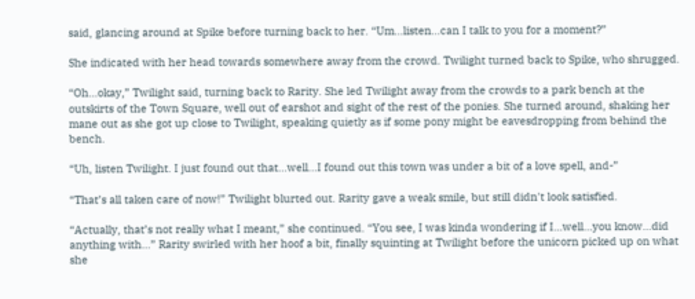said, glancing around at Spike before turning back to her. “Um...listen...can I talk to you for a moment?”

She indicated with her head towards somewhere away from the crowd. Twilight turned back to Spike, who shrugged.

“Oh...okay,” Twilight said, turning back to Rarity. She led Twilight away from the crowds to a park bench at the outskirts of the Town Square, well out of earshot and sight of the rest of the ponies. She turned around, shaking her mane out as she got up close to Twilight, speaking quietly as if some pony might be eavesdropping from behind the bench.

“Uh, listen Twilight. I just found out that...well...I found out this town was under a bit of a love spell, and-”

“That’s all taken care of now!” Twilight blurted out. Rarity gave a weak smile, but still didn't look satisfied.

“Actually, that’s not really what I meant,” she continued. “You see, I was kinda wondering if I...well...you know...did anything with...” Rarity swirled with her hoof a bit, finally squinting at Twilight before the unicorn picked up on what she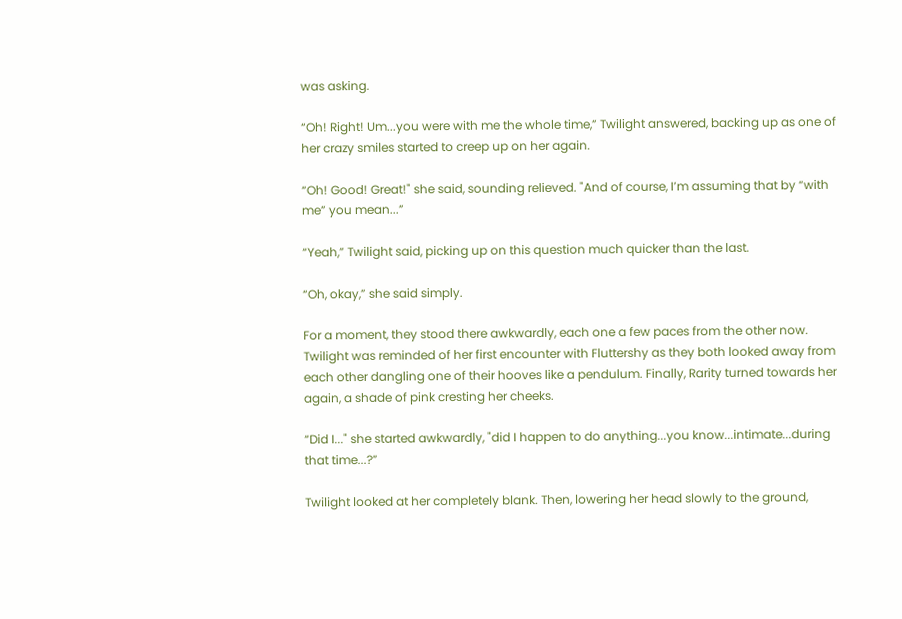was asking.

“Oh! Right! Um...you were with me the whole time,” Twilight answered, backing up as one of her crazy smiles started to creep up on her again.

“Oh! Good! Great!" she said, sounding relieved. "And of course, I’m assuming that by “with me” you mean...”

“Yeah,” Twilight said, picking up on this question much quicker than the last.

“Oh, okay,” she said simply.

For a moment, they stood there awkwardly, each one a few paces from the other now. Twilight was reminded of her first encounter with Fluttershy as they both looked away from each other dangling one of their hooves like a pendulum. Finally, Rarity turned towards her again, a shade of pink cresting her cheeks.

“Did I..." she started awkwardly, "did I happen to do anything...you know...intimate...during that time...?”

Twilight looked at her completely blank. Then, lowering her head slowly to the ground,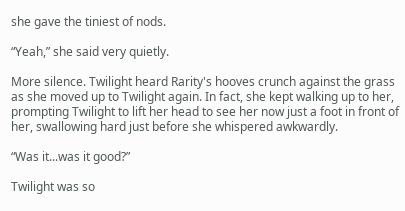she gave the tiniest of nods.

“Yeah,” she said very quietly.

More silence. Twilight heard Rarity's hooves crunch against the grass as she moved up to Twilight again. In fact, she kept walking up to her, prompting Twilight to lift her head to see her now just a foot in front of her, swallowing hard just before she whispered awkwardly.

“Was it...was it good?”

Twilight was so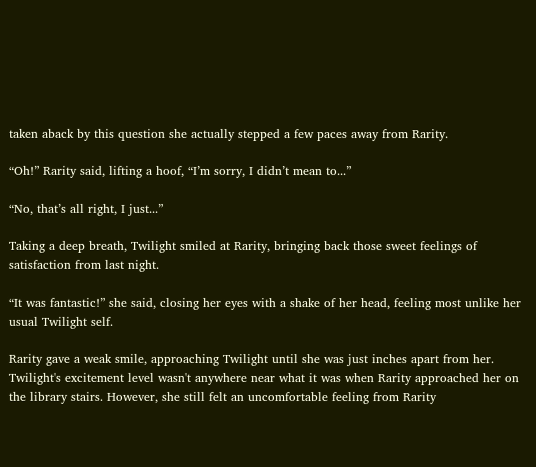taken aback by this question she actually stepped a few paces away from Rarity.

“Oh!” Rarity said, lifting a hoof, “I’m sorry, I didn’t mean to...”

“No, that’s all right, I just...”

Taking a deep breath, Twilight smiled at Rarity, bringing back those sweet feelings of satisfaction from last night.

“It was fantastic!” she said, closing her eyes with a shake of her head, feeling most unlike her usual Twilight self.

Rarity gave a weak smile, approaching Twilight until she was just inches apart from her. Twilight's excitement level wasn't anywhere near what it was when Rarity approached her on the library stairs. However, she still felt an uncomfortable feeling from Rarity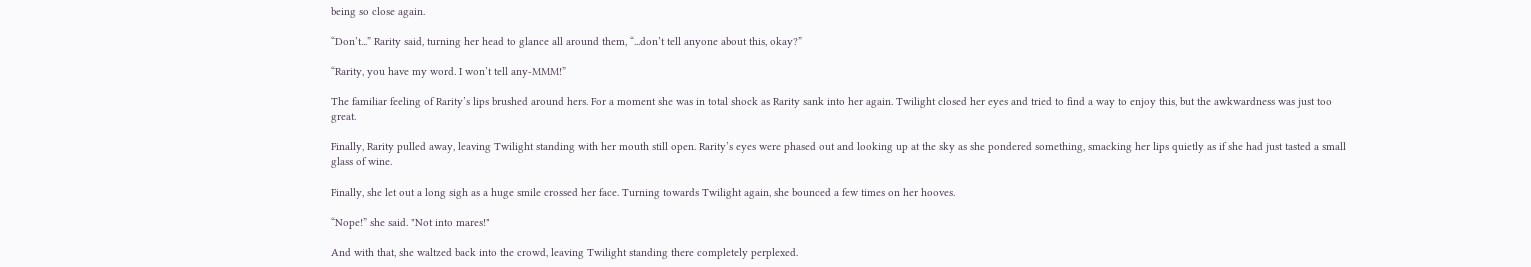being so close again.

“Don’t...” Rarity said, turning her head to glance all around them, “...don’t tell anyone about this, okay?”

“Rarity, you have my word. I won’t tell any-MMM!”

The familiar feeling of Rarity’s lips brushed around hers. For a moment she was in total shock as Rarity sank into her again. Twilight closed her eyes and tried to find a way to enjoy this, but the awkwardness was just too great.

Finally, Rarity pulled away, leaving Twilight standing with her mouth still open. Rarity’s eyes were phased out and looking up at the sky as she pondered something, smacking her lips quietly as if she had just tasted a small glass of wine.

Finally, she let out a long sigh as a huge smile crossed her face. Turning towards Twilight again, she bounced a few times on her hooves.

“Nope!” she said. "Not into mares!"

And with that, she waltzed back into the crowd, leaving Twilight standing there completely perplexed.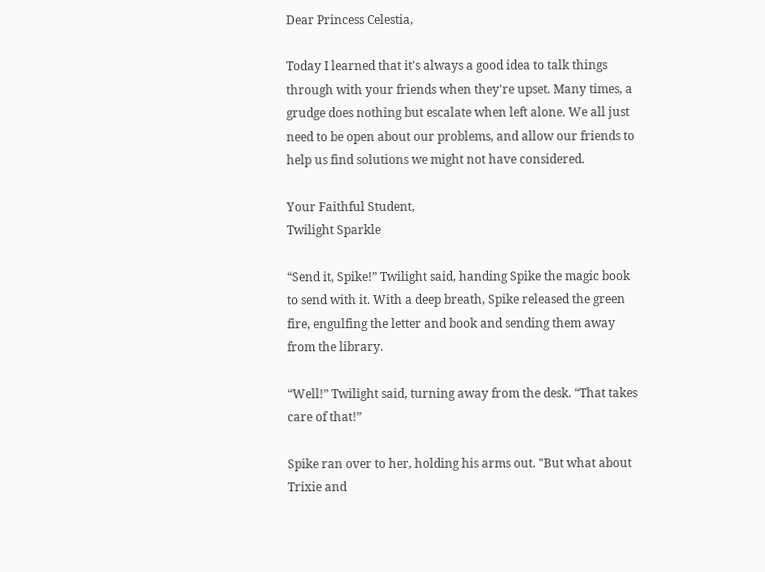Dear Princess Celestia,

Today I learned that it's always a good idea to talk things through with your friends when they're upset. Many times, a grudge does nothing but escalate when left alone. We all just need to be open about our problems, and allow our friends to help us find solutions we might not have considered.

Your Faithful Student,
Twilight Sparkle

“Send it, Spike!” Twilight said, handing Spike the magic book to send with it. With a deep breath, Spike released the green fire, engulfing the letter and book and sending them away from the library.

“Well!” Twilight said, turning away from the desk. “That takes care of that!”

Spike ran over to her, holding his arms out. "But what about Trixie and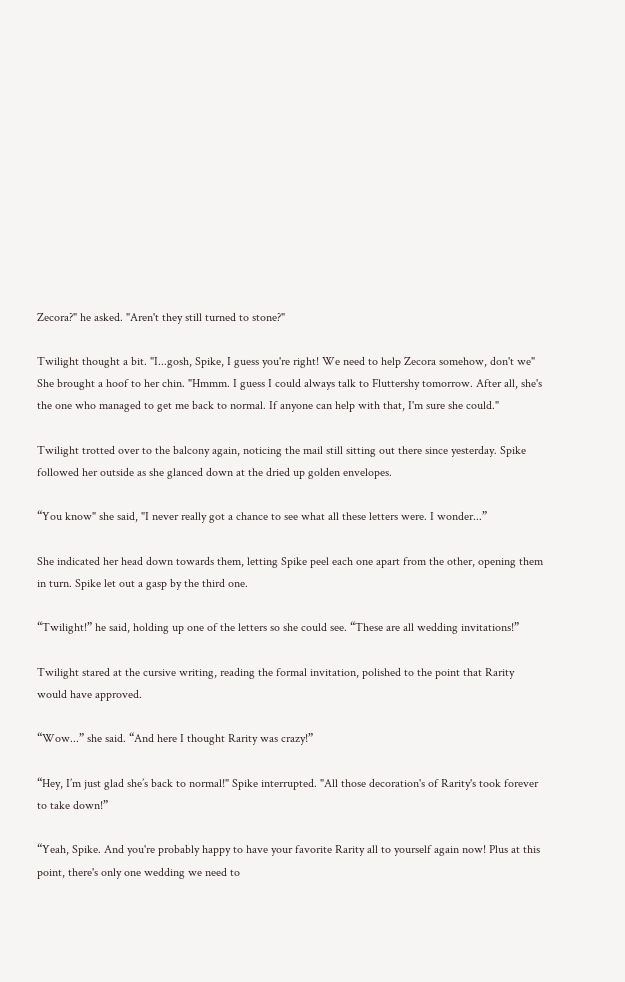Zecora?" he asked. "Aren't they still turned to stone?"

Twilight thought a bit. "I...gosh, Spike, I guess you're right! We need to help Zecora somehow, don't we" She brought a hoof to her chin. "Hmmm. I guess I could always talk to Fluttershy tomorrow. After all, she's the one who managed to get me back to normal. If anyone can help with that, I'm sure she could."

Twilight trotted over to the balcony again, noticing the mail still sitting out there since yesterday. Spike followed her outside as she glanced down at the dried up golden envelopes.

“You know" she said, "I never really got a chance to see what all these letters were. I wonder...”

She indicated her head down towards them, letting Spike peel each one apart from the other, opening them in turn. Spike let out a gasp by the third one.

“Twilight!” he said, holding up one of the letters so she could see. “These are all wedding invitations!”

Twilight stared at the cursive writing, reading the formal invitation, polished to the point that Rarity would have approved.

“Wow...” she said. “And here I thought Rarity was crazy!”

“Hey, I’m just glad she’s back to normal!" Spike interrupted. "All those decoration's of Rarity's took forever to take down!”

“Yeah, Spike. And you're probably happy to have your favorite Rarity all to yourself again now! Plus at this point, there's only one wedding we need to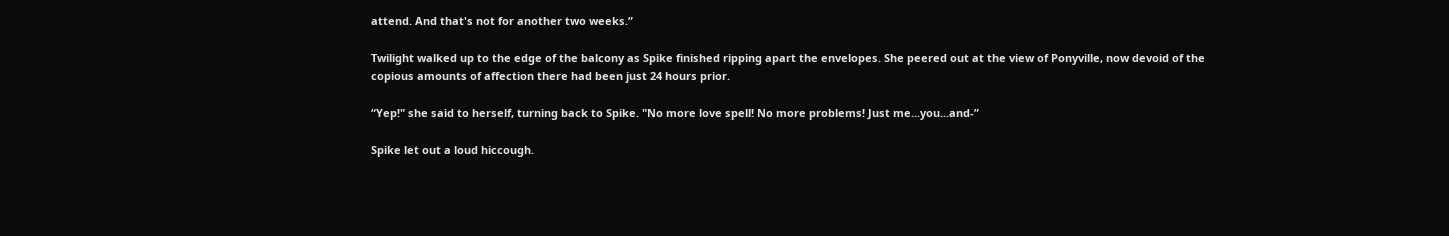attend. And that's not for another two weeks.”

Twilight walked up to the edge of the balcony as Spike finished ripping apart the envelopes. She peered out at the view of Ponyville, now devoid of the copious amounts of affection there had been just 24 hours prior.

“Yep!" she said to herself, turning back to Spike. "No more love spell! No more problems! Just me...you...and-”

Spike let out a loud hiccough.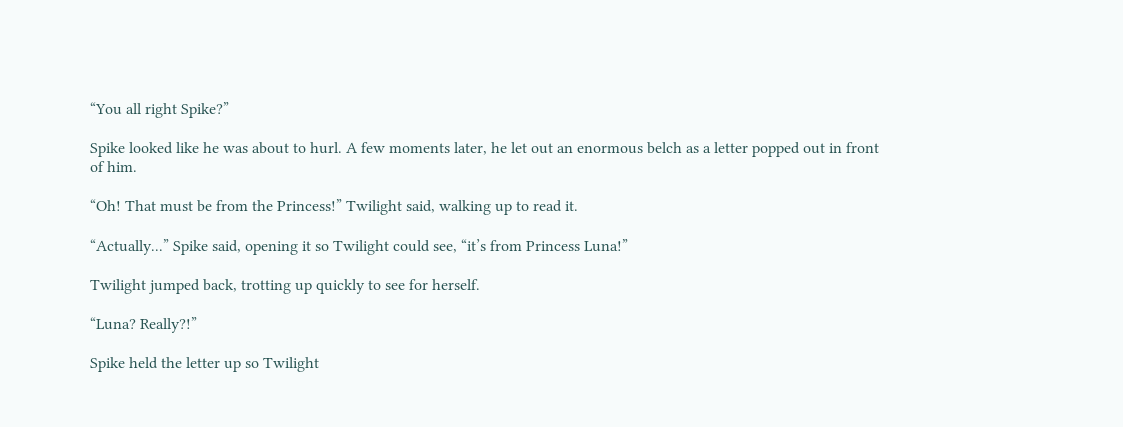“You all right Spike?”

Spike looked like he was about to hurl. A few moments later, he let out an enormous belch as a letter popped out in front of him.

“Oh! That must be from the Princess!” Twilight said, walking up to read it.

“Actually...” Spike said, opening it so Twilight could see, “it’s from Princess Luna!”

Twilight jumped back, trotting up quickly to see for herself.

“Luna? Really?!”

Spike held the letter up so Twilight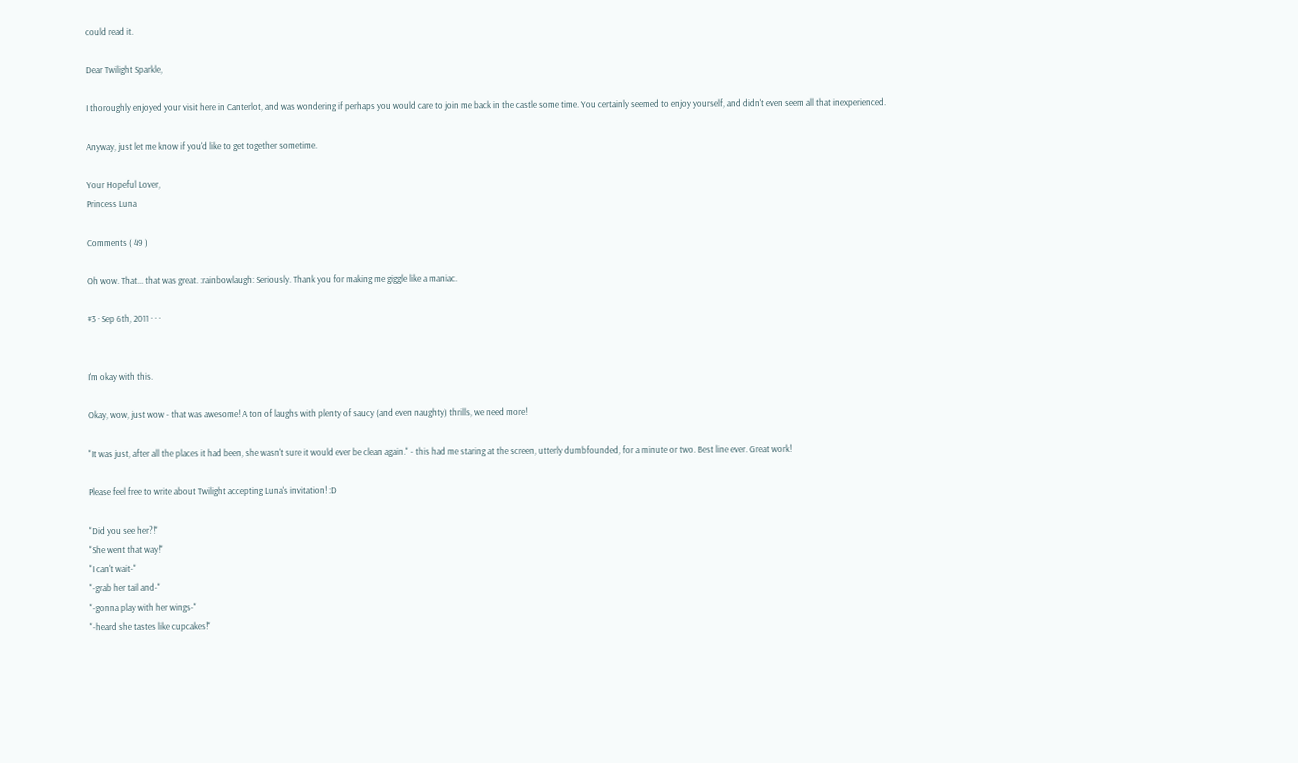could read it.

Dear Twilight Sparkle,

I thoroughly enjoyed your visit here in Canterlot, and was wondering if perhaps you would care to join me back in the castle some time. You certainly seemed to enjoy yourself, and didn't even seem all that inexperienced.

Anyway, just let me know if you'd like to get together sometime.

Your Hopeful Lover,
Princess Luna

Comments ( 49 )

Oh wow. That... that was great. :rainbowlaugh: Seriously. Thank you for making me giggle like a maniac.

#3 · Sep 6th, 2011 · · ·


I'm okay with this.

Okay, wow, just wow - that was awesome! A ton of laughs with plenty of saucy (and even naughty) thrills, we need more!

"It was just, after all the places it had been, she wasn't sure it would ever be clean again." - this had me staring at the screen, utterly dumbfounded, for a minute or two. Best line ever. Great work!

Please feel free to write about Twilight accepting Luna's invitation! :D

"Did you see her?!"
"She went that way!"
"I can't wait-"
"-grab her tail and-"
"-gonna play with her wings-"
"-heard she tastes like cupcakes!"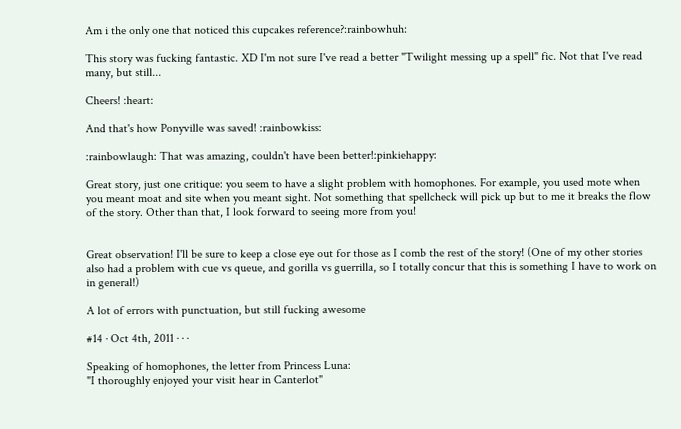Am i the only one that noticed this cupcakes reference?:rainbowhuh:

This story was fucking fantastic. XD I'm not sure I've read a better "Twilight messing up a spell" fic. Not that I've read many, but still...

Cheers! :heart:

And that's how Ponyville was saved! :rainbowkiss:

:rainbowlaugh: That was amazing, couldn't have been better!:pinkiehappy:

Great story, just one critique: you seem to have a slight problem with homophones. For example, you used mote when you meant moat and site when you meant sight. Not something that spellcheck will pick up but to me it breaks the flow of the story. Other than that, I look forward to seeing more from you!


Great observation! I'll be sure to keep a close eye out for those as I comb the rest of the story! (One of my other stories also had a problem with cue vs queue, and gorilla vs guerrilla, so I totally concur that this is something I have to work on in general!)

A lot of errors with punctuation, but still fucking awesome

#14 · Oct 4th, 2011 · · ·

Speaking of homophones, the letter from Princess Luna:
"I thoroughly enjoyed your visit hear in Canterlot"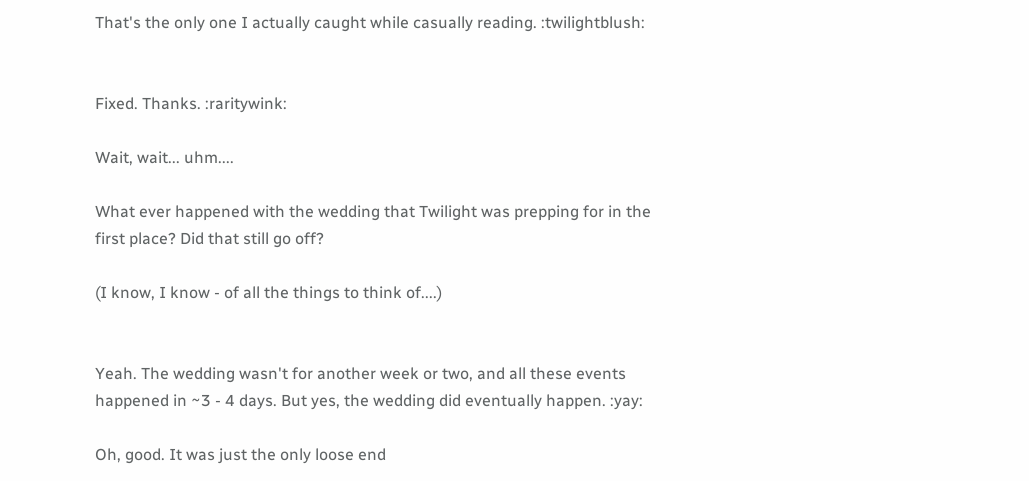That's the only one I actually caught while casually reading. :twilightblush:


Fixed. Thanks. :raritywink:

Wait, wait... uhm....

What ever happened with the wedding that Twilight was prepping for in the first place? Did that still go off?

(I know, I know - of all the things to think of....)


Yeah. The wedding wasn't for another week or two, and all these events happened in ~3 - 4 days. But yes, the wedding did eventually happen. :yay:

Oh, good. It was just the only loose end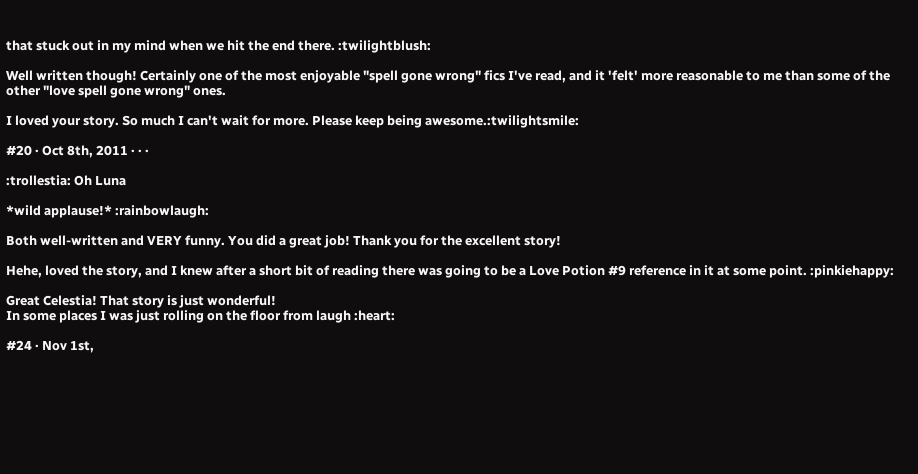that stuck out in my mind when we hit the end there. :twilightblush:

Well written though! Certainly one of the most enjoyable "spell gone wrong" fics I've read, and it 'felt' more reasonable to me than some of the other "love spell gone wrong" ones.

I loved your story. So much I can't wait for more. Please keep being awesome.:twilightsmile:

#20 · Oct 8th, 2011 · · ·

:trollestia: Oh Luna

*wild applause!* :rainbowlaugh:

Both well-written and VERY funny. You did a great job! Thank you for the excellent story!

Hehe, loved the story, and I knew after a short bit of reading there was going to be a Love Potion #9 reference in it at some point. :pinkiehappy:

Great Celestia! That story is just wonderful!
In some places I was just rolling on the floor from laugh :heart:

#24 · Nov 1st,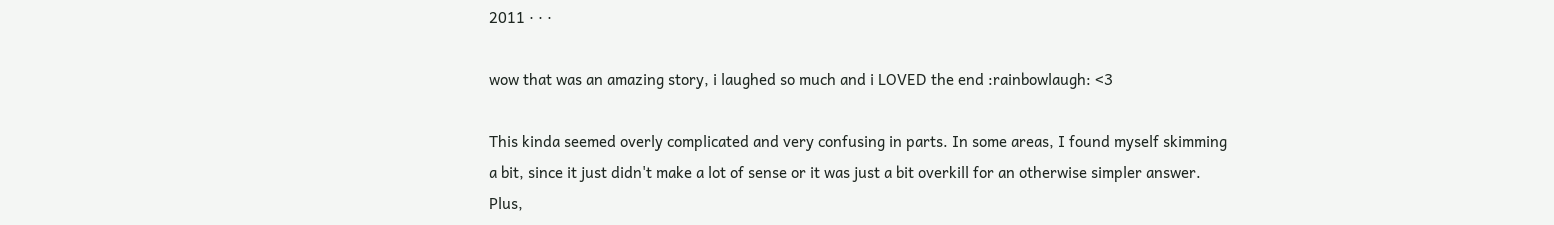2011 · · ·

wow that was an amazing story, i laughed so much and i LOVED the end :rainbowlaugh: <3

This kinda seemed overly complicated and very confusing in parts. In some areas, I found myself skimming a bit, since it just didn't make a lot of sense or it was just a bit overkill for an otherwise simpler answer. Plus,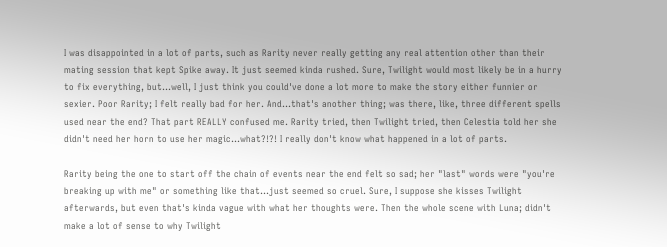I was disappointed in a lot of parts, such as Rarity never really getting any real attention other than their mating session that kept Spike away. It just seemed kinda rushed. Sure, Twilight would most likely be in a hurry to fix everything, but...well, I just think you could've done a lot more to make the story either funnier or sexier. Poor Rarity; I felt really bad for her. And...that's another thing; was there, like, three different spells used near the end? That part REALLY confused me. Rarity tried, then Twilight tried, then Celestia told her she didn't need her horn to use her magic...what?!?! I really don't know what happened in a lot of parts.

Rarity being the one to start off the chain of events near the end felt so sad; her "last" words were "you're breaking up with me" or something like that...just seemed so cruel. Sure, I suppose she kisses Twilight afterwards, but even that's kinda vague with what her thoughts were. Then the whole scene with Luna; didn't make a lot of sense to why Twilight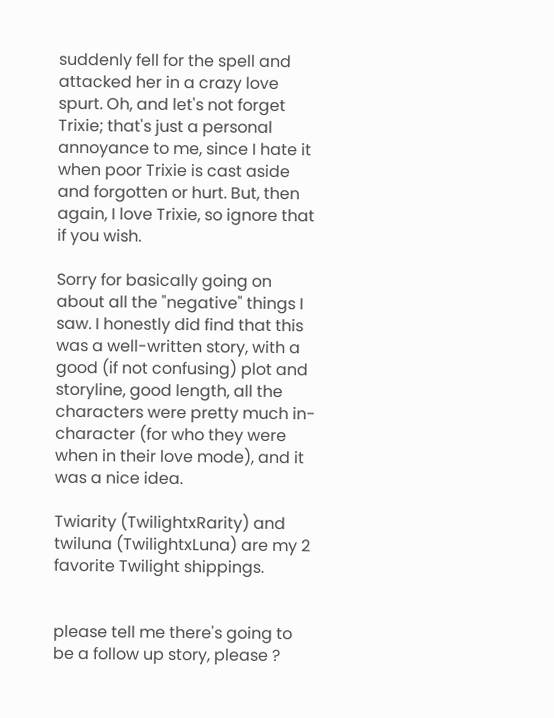suddenly fell for the spell and attacked her in a crazy love spurt. Oh, and let's not forget Trixie; that's just a personal annoyance to me, since I hate it when poor Trixie is cast aside and forgotten or hurt. But, then again, I love Trixie, so ignore that if you wish.

Sorry for basically going on about all the "negative" things I saw. I honestly did find that this was a well-written story, with a good (if not confusing) plot and storyline, good length, all the characters were pretty much in-character (for who they were when in their love mode), and it was a nice idea.

Twiarity (TwilightxRarity) and twiluna (TwilightxLuna) are my 2 favorite Twilight shippings.


please tell me there's going to be a follow up story, please ?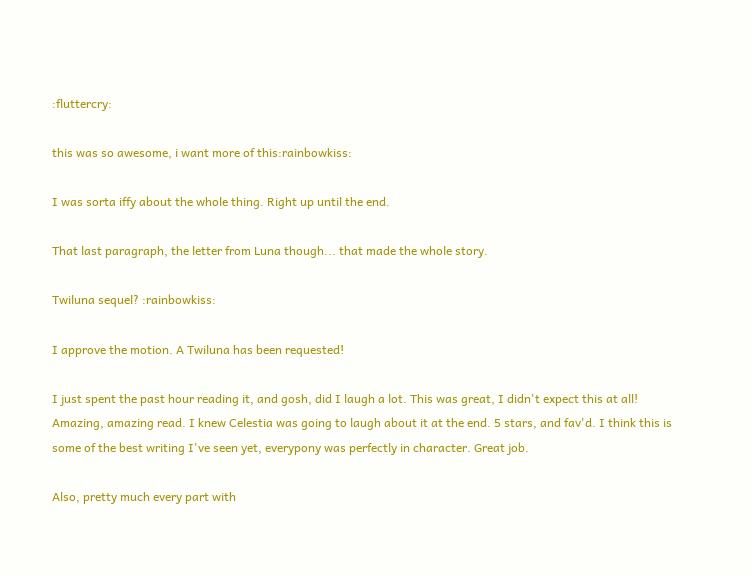:fluttercry:

this was so awesome, i want more of this:rainbowkiss:

I was sorta iffy about the whole thing. Right up until the end.

That last paragraph, the letter from Luna though... that made the whole story.

Twiluna sequel? :rainbowkiss:

I approve the motion. A Twiluna has been requested!

I just spent the past hour reading it, and gosh, did I laugh a lot. This was great, I didn't expect this at all! Amazing, amazing read. I knew Celestia was going to laugh about it at the end. 5 stars, and fav'd. I think this is some of the best writing I've seen yet, everypony was perfectly in character. Great job.

Also, pretty much every part with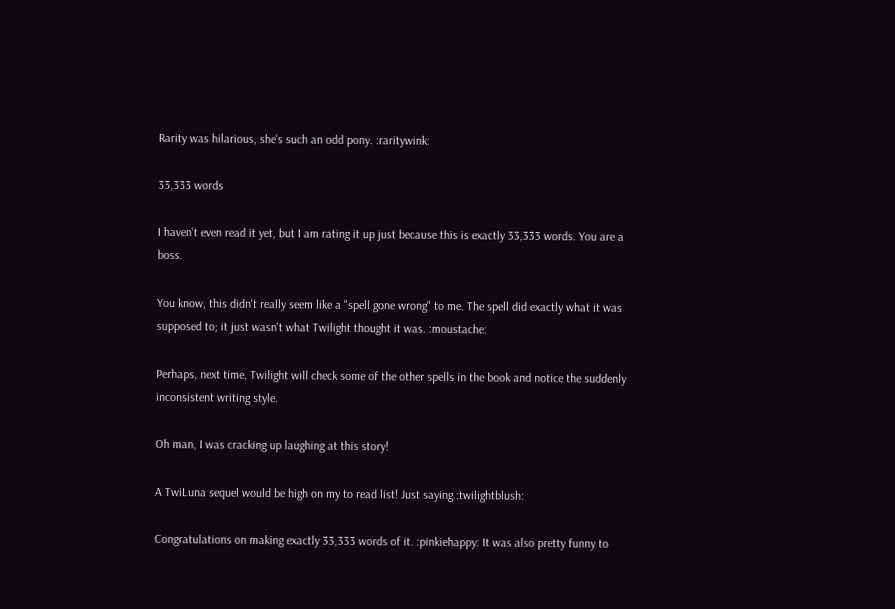Rarity was hilarious, she's such an odd pony. :raritywink:

33,333 words

I haven't even read it yet, but I am rating it up just because this is exactly 33,333 words. You are a boss.

You know, this didn't really seem like a "spell gone wrong" to me. The spell did exactly what it was supposed to; it just wasn't what Twilight thought it was. :moustache:

Perhaps, next time, Twilight will check some of the other spells in the book and notice the suddenly inconsistent writing style.

Oh man, I was cracking up laughing at this story!

A TwiLuna sequel would be high on my to read list! Just saying.:twilightblush:

Congratulations on making exactly 33,333 words of it. :pinkiehappy: It was also pretty funny to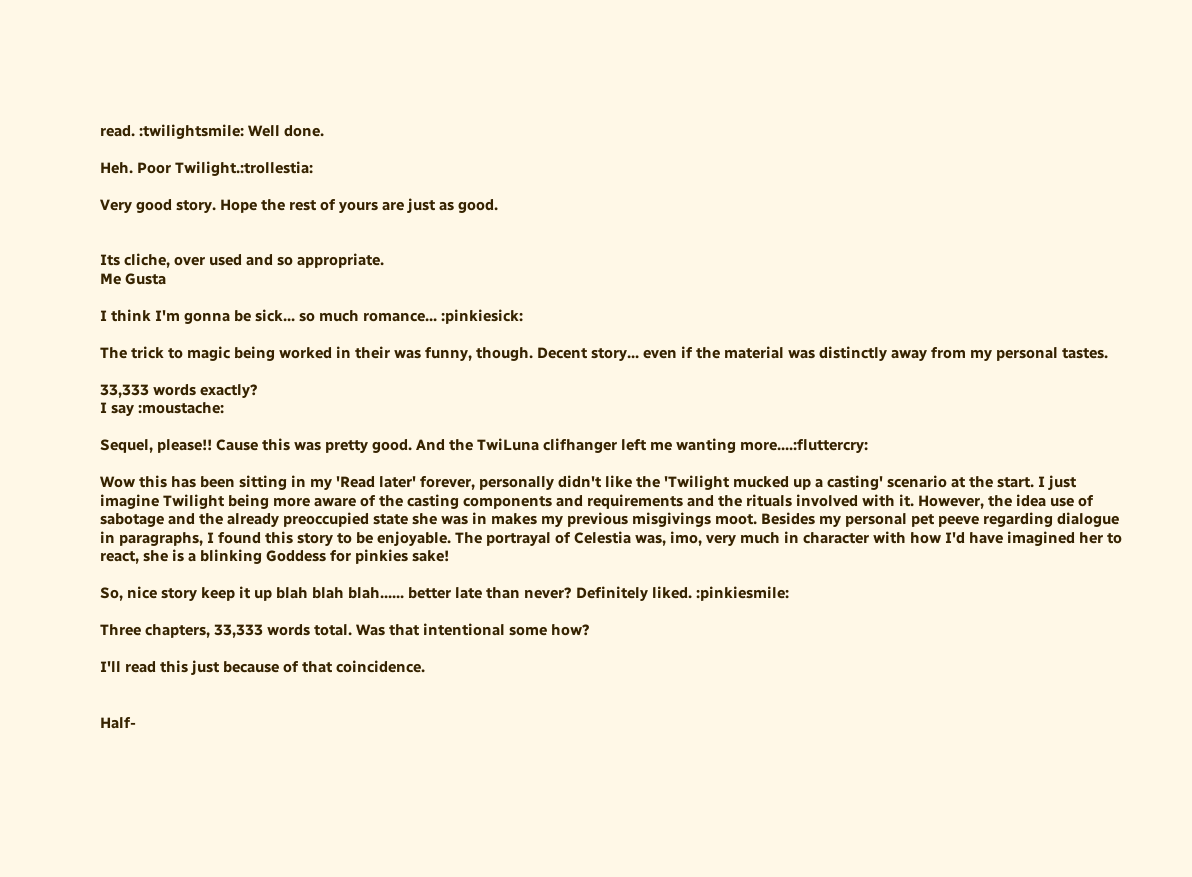read. :twilightsmile: Well done.

Heh. Poor Twilight.:trollestia:

Very good story. Hope the rest of yours are just as good.


Its cliche, over used and so appropriate.
Me Gusta

I think I'm gonna be sick... so much romance... :pinkiesick:

The trick to magic being worked in their was funny, though. Decent story... even if the material was distinctly away from my personal tastes.

33,333 words exactly?
I say :moustache:

Sequel, please!! Cause this was pretty good. And the TwiLuna clifhanger left me wanting more....:fluttercry:

Wow this has been sitting in my 'Read later' forever, personally didn't like the 'Twilight mucked up a casting' scenario at the start. I just imagine Twilight being more aware of the casting components and requirements and the rituals involved with it. However, the idea use of sabotage and the already preoccupied state she was in makes my previous misgivings moot. Besides my personal pet peeve regarding dialogue in paragraphs, I found this story to be enjoyable. The portrayal of Celestia was, imo, very much in character with how I'd have imagined her to react, she is a blinking Goddess for pinkies sake!

So, nice story keep it up blah blah blah...... better late than never? Definitely liked. :pinkiesmile:

Three chapters, 33,333 words total. Was that intentional some how?

I'll read this just because of that coincidence.


Half-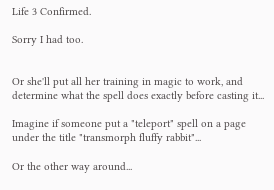Life 3 Confirmed.

Sorry I had too.


Or she'll put all her training in magic to work, and determine what the spell does exactly before casting it...

Imagine if someone put a "teleport" spell on a page under the title "transmorph fluffy rabbit"...

Or the other way around...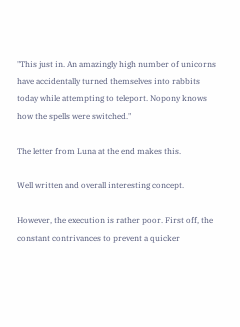"This just in. An amazingly high number of unicorns have accidentally turned themselves into rabbits today while attempting to teleport. Nopony knows how the spells were switched."

The letter from Luna at the end makes this.

Well written and overall interesting concept.

However, the execution is rather poor. First off, the constant contrivances to prevent a quicker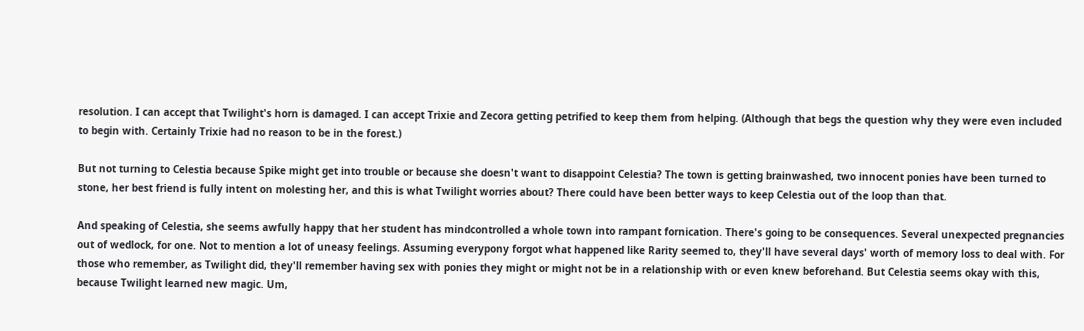resolution. I can accept that Twilight's horn is damaged. I can accept Trixie and Zecora getting petrified to keep them from helping. (Although that begs the question why they were even included to begin with. Certainly Trixie had no reason to be in the forest.)

But not turning to Celestia because Spike might get into trouble or because she doesn't want to disappoint Celestia? The town is getting brainwashed, two innocent ponies have been turned to stone, her best friend is fully intent on molesting her, and this is what Twilight worries about? There could have been better ways to keep Celestia out of the loop than that.

And speaking of Celestia, she seems awfully happy that her student has mindcontrolled a whole town into rampant fornication. There's going to be consequences. Several unexpected pregnancies out of wedlock, for one. Not to mention a lot of uneasy feelings. Assuming everypony forgot what happened like Rarity seemed to, they'll have several days' worth of memory loss to deal with. For those who remember, as Twilight did, they'll remember having sex with ponies they might or might not be in a relationship with or even knew beforehand. But Celestia seems okay with this, because Twilight learned new magic. Um,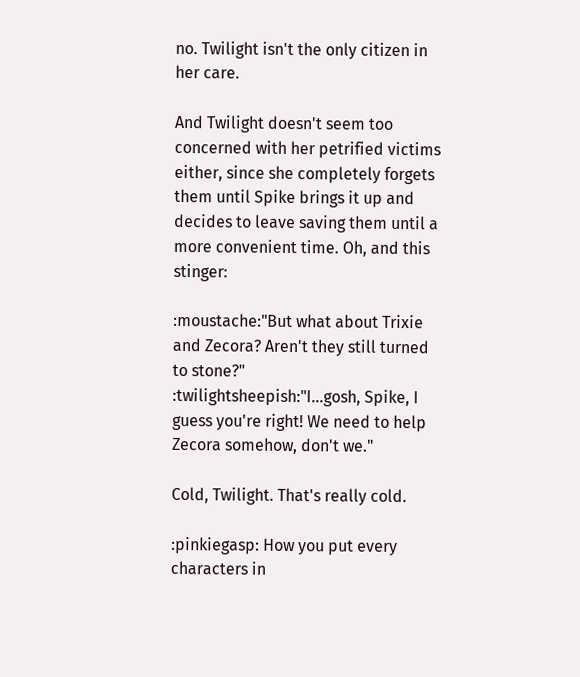no. Twilight isn't the only citizen in her care.

And Twilight doesn't seem too concerned with her petrified victims either, since she completely forgets them until Spike brings it up and decides to leave saving them until a more convenient time. Oh, and this stinger:

:moustache:"But what about Trixie and Zecora? Aren't they still turned to stone?"
:twilightsheepish:"I...gosh, Spike, I guess you're right! We need to help Zecora somehow, don't we."

Cold, Twilight. That's really cold.

:pinkiegasp: How you put every characters in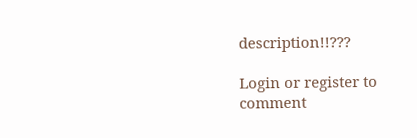description!!???

Login or register to comment